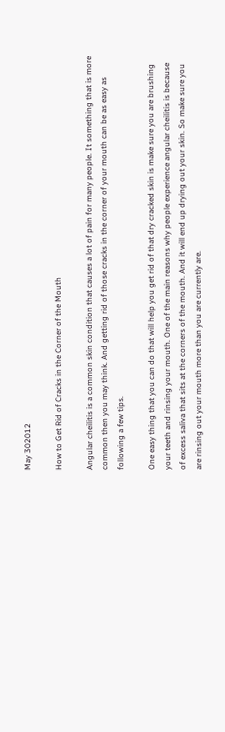May 302012

How to Get Rid of Cracks in the Corner of the Mouth

Angular cheilitis is a common skin condition that causes a lot of pain for many people. It something that is more common then you may think. And getting rid of those cracks in the corner of your mouth can be as easy as following a few tips.

One easy thing that you can do that will help you get rid of that dry cracked skin is make sure you are brushing your teeth and rinsing your mouth. One of the main reasons why people experience angular cheilitis is because of excess saliva that sits at the corners of the mouth. And it will end up drying out your skin. So make sure you are rinsing out your mouth more than you are currently are.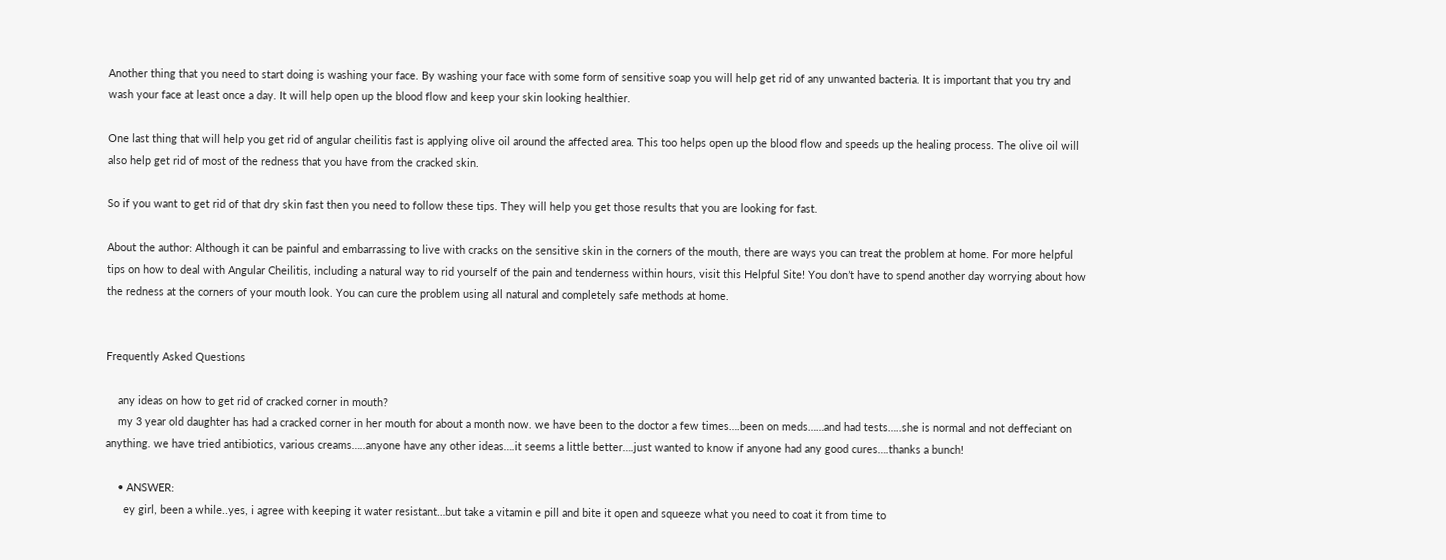Another thing that you need to start doing is washing your face. By washing your face with some form of sensitive soap you will help get rid of any unwanted bacteria. It is important that you try and wash your face at least once a day. It will help open up the blood flow and keep your skin looking healthier.

One last thing that will help you get rid of angular cheilitis fast is applying olive oil around the affected area. This too helps open up the blood flow and speeds up the healing process. The olive oil will also help get rid of most of the redness that you have from the cracked skin.

So if you want to get rid of that dry skin fast then you need to follow these tips. They will help you get those results that you are looking for fast.

About the author: Although it can be painful and embarrassing to live with cracks on the sensitive skin in the corners of the mouth, there are ways you can treat the problem at home. For more helpful tips on how to deal with Angular Cheilitis, including a natural way to rid yourself of the pain and tenderness within hours, visit this Helpful Site! You don’t have to spend another day worrying about how the redness at the corners of your mouth look. You can cure the problem using all natural and completely safe methods at home.


Frequently Asked Questions

    any ideas on how to get rid of cracked corner in mouth?
    my 3 year old daughter has had a cracked corner in her mouth for about a month now. we have been to the doctor a few times….been on meds……and had tests…..she is normal and not deffeciant on anything. we have tried antibiotics, various creams…..anyone have any other ideas….it seems a little better….just wanted to know if anyone had any good cures….thanks a bunch!

    • ANSWER:
      ey girl, been a while..yes, i agree with keeping it water resistant…but take a vitamin e pill and bite it open and squeeze what you need to coat it from time to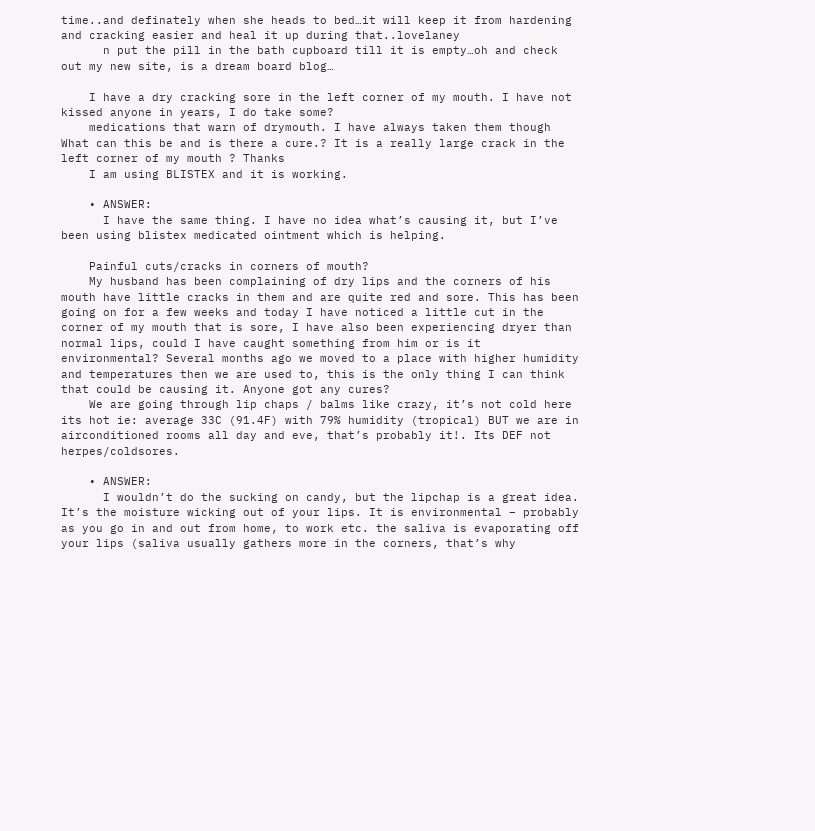time..and definately when she heads to bed…it will keep it from hardening and cracking easier and heal it up during that..lovelaney
      n put the pill in the bath cupboard till it is empty…oh and check out my new site, is a dream board blog…

    I have a dry cracking sore in the left corner of my mouth. I have not kissed anyone in years, I do take some?
    medications that warn of drymouth. I have always taken them though What can this be and is there a cure.? It is a really large crack in the left corner of my mouth ? Thanks
    I am using BLISTEX and it is working.

    • ANSWER:
      I have the same thing. I have no idea what’s causing it, but I’ve been using blistex medicated ointment which is helping.

    Painful cuts/cracks in corners of mouth?
    My husband has been complaining of dry lips and the corners of his mouth have little cracks in them and are quite red and sore. This has been going on for a few weeks and today I have noticed a little cut in the corner of my mouth that is sore, I have also been experiencing dryer than normal lips, could I have caught something from him or is it environmental? Several months ago we moved to a place with higher humidity and temperatures then we are used to, this is the only thing I can think that could be causing it. Anyone got any cures?
    We are going through lip chaps / balms like crazy, it’s not cold here its hot ie: average 33C (91.4F) with 79% humidity (tropical) BUT we are in airconditioned rooms all day and eve, that’s probably it!. Its DEF not herpes/coldsores.

    • ANSWER:
      I wouldn’t do the sucking on candy, but the lipchap is a great idea. It’s the moisture wicking out of your lips. It is environmental – probably as you go in and out from home, to work etc. the saliva is evaporating off your lips (saliva usually gathers more in the corners, that’s why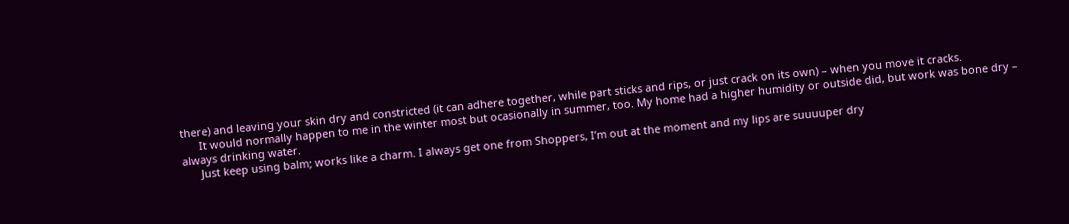there) and leaving your skin dry and constricted (it can adhere together, while part sticks and rips, or just crack on its own) – when you move it cracks.
      It would normally happen to me in the winter most but ocasionally in summer, too. My home had a higher humidity or outside did, but work was bone dry – always drinking water.
      Just keep using balm; works like a charm. I always get one from Shoppers, I’m out at the moment and my lips are suuuuper dry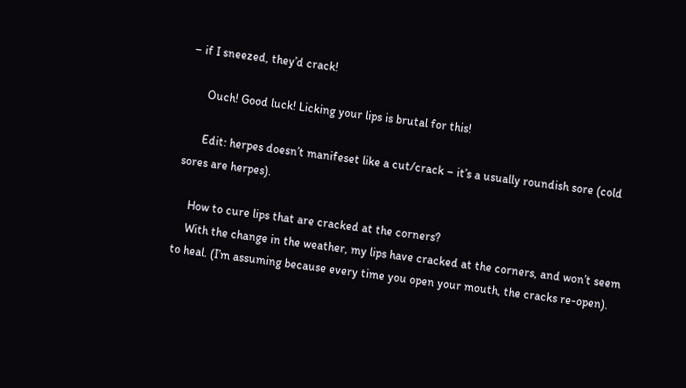– if I sneezed, they’d crack!

      Ouch! Good luck! Licking your lips is brutal for this!

      Edit: herpes doesn’t manifeset like a cut/crack – it’s a usually roundish sore (cold sores are herpes).

    How to cure lips that are cracked at the corners?
    With the change in the weather, my lips have cracked at the corners, and won’t seem to heal. (I’m assuming because every time you open your mouth, the cracks re-open).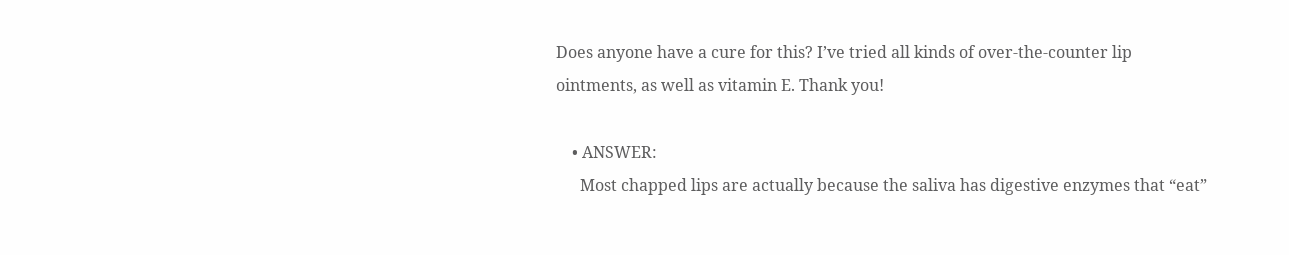Does anyone have a cure for this? I’ve tried all kinds of over-the-counter lip ointments, as well as vitamin E. Thank you!

    • ANSWER:
      Most chapped lips are actually because the saliva has digestive enzymes that “eat”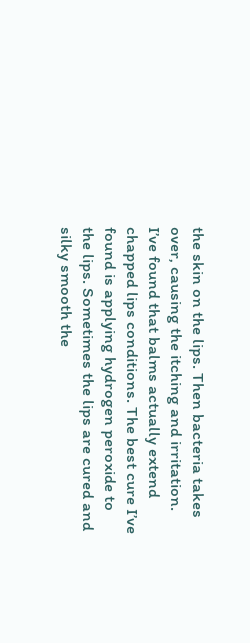the skin on the lips. Then bacteria takes over, causing the itching and irritation. I’ve found that balms actually extend chapped lips conditions. The best cure I’ve found is applying hydrogen peroxide to the lips. Sometimes the lips are cured and silky smooth the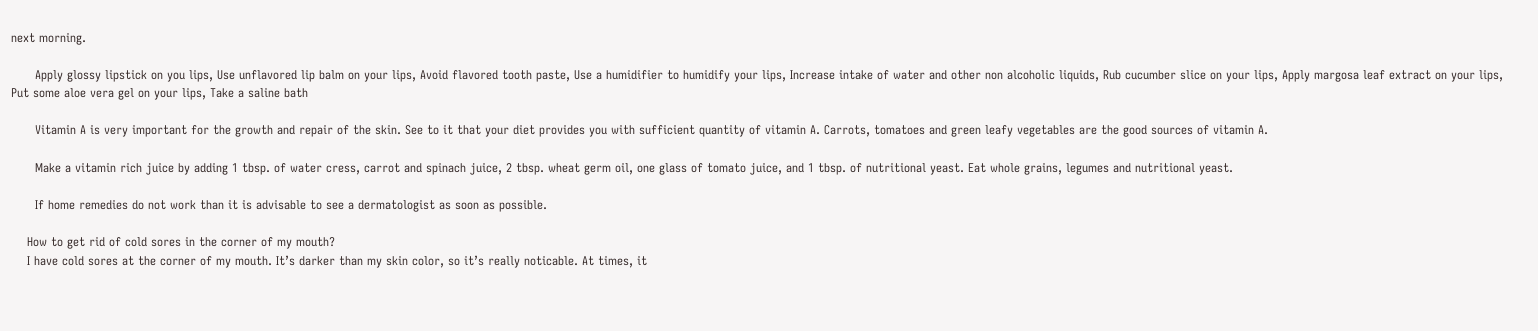next morning.

      Apply glossy lipstick on you lips, Use unflavored lip balm on your lips, Avoid flavored tooth paste, Use a humidifier to humidify your lips, Increase intake of water and other non alcoholic liquids, Rub cucumber slice on your lips, Apply margosa leaf extract on your lips, Put some aloe vera gel on your lips, Take a saline bath

      Vitamin A is very important for the growth and repair of the skin. See to it that your diet provides you with sufficient quantity of vitamin A. Carrots, tomatoes and green leafy vegetables are the good sources of vitamin A.

      Make a vitamin rich juice by adding 1 tbsp. of water cress, carrot and spinach juice, 2 tbsp. wheat germ oil, one glass of tomato juice, and 1 tbsp. of nutritional yeast. Eat whole grains, legumes and nutritional yeast.

      If home remedies do not work than it is advisable to see a dermatologist as soon as possible.

    How to get rid of cold sores in the corner of my mouth?
    I have cold sores at the corner of my mouth. It’s darker than my skin color, so it’s really noticable. At times, it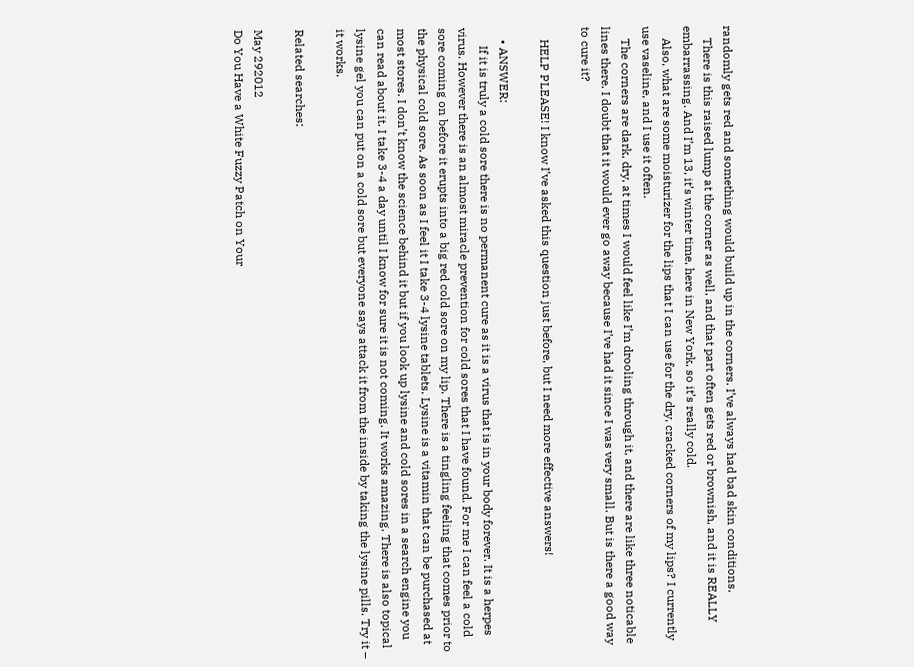randomly gets red and something would build up in the corners. I’ve always had bad skin conditions.
    There is this raised lump at the corner as well, and that part often gets red or brownish, and it is REALLY embarrassing. And I’m 13, it’s winter time, here in New York, so it’s really cold.
    Also, what are some moisturizer for the lips that I can use for the dry, cracked corners of my lips? I currently use vaseline, and I use it often.
    The corners are dark, dry, at times I would feel like I’m drooling through it, and there are like three noticable lines there. I doubt that it would ever go away because I’ve had it since I was very small. But is there a good way to cure it?

    HELP PLEASE! I know I’ve asked this question just before, but I need more effective answers!

    • ANSWER:
      If it is truly a cold sore there is no permanent cure as it is a virus that is in your body forever. It is a herpes virus. However there is an almost miracle prevention for cold sores that I have found. For me I can feel a cold sore coming on before it erupts into a big red cold sore on my lip. There is a tingling feeling that comes prior to the physical cold sore. As soon as I feel it I take 3-4 lysine tablets. Lysine is a vitamin that can be purchased at most stores. I don’t know the science behind it but if you look up lysine and cold sores in a search engine you can read about it. I take 3-4 a day until I know for sure it is not coming. It works amazing. There is also topical lysine gel you can put on a cold sore but everyone says attack it from the inside by taking the lysine pills. Try it – it works.

Related searches:

May 292012
Do You Have a White Fuzzy Patch on Your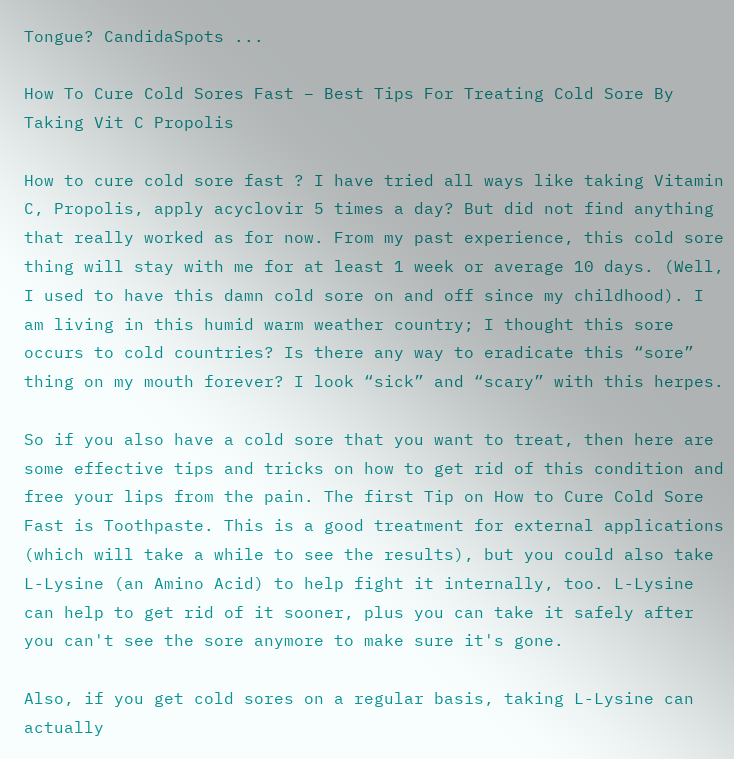Tongue? CandidaSpots ...

How To Cure Cold Sores Fast – Best Tips For Treating Cold Sore By Taking Vit C Propolis

How to cure cold sore fast ? I have tried all ways like taking Vitamin C, Propolis, apply acyclovir 5 times a day? But did not find anything that really worked as for now. From my past experience, this cold sore thing will stay with me for at least 1 week or average 10 days. (Well, I used to have this damn cold sore on and off since my childhood). I am living in this humid warm weather country; I thought this sore occurs to cold countries? Is there any way to eradicate this “sore” thing on my mouth forever? I look “sick” and “scary” with this herpes.

So if you also have a cold sore that you want to treat, then here are some effective tips and tricks on how to get rid of this condition and free your lips from the pain. The first Tip on How to Cure Cold Sore Fast is Toothpaste. This is a good treatment for external applications (which will take a while to see the results), but you could also take L-Lysine (an Amino Acid) to help fight it internally, too. L-Lysine can help to get rid of it sooner, plus you can take it safely after you can't see the sore anymore to make sure it's gone.

Also, if you get cold sores on a regular basis, taking L-Lysine can actually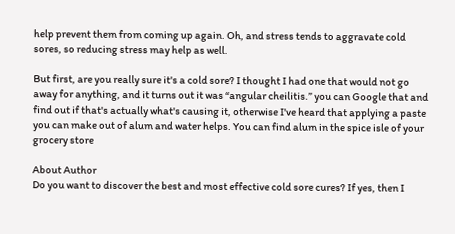help prevent them from coming up again. Oh, and stress tends to aggravate cold sores, so reducing stress may help as well.

But first, are you really sure it's a cold sore? I thought I had one that would not go away for anything, and it turns out it was “angular cheilitis.” you can Google that and find out if that's actually what's causing it, otherwise I've heard that applying a paste you can make out of alum and water helps. You can find alum in the spice isle of your grocery store

About Author
Do you want to discover the best and most effective cold sore cures? If yes, then I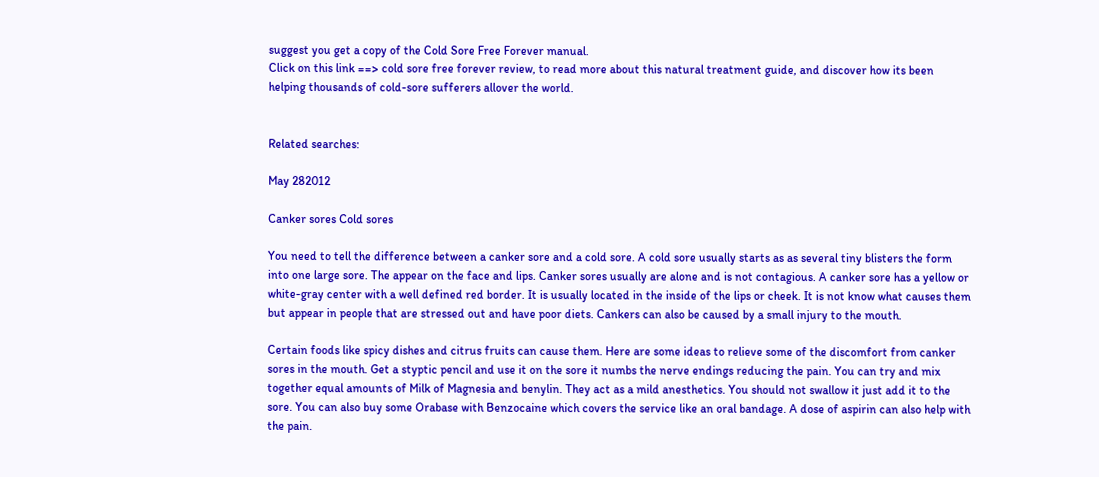suggest you get a copy of the Cold Sore Free Forever manual.
Click on this link ==> cold sore free forever review, to read more about this natural treatment guide, and discover how its been helping thousands of cold-sore sufferers allover the world.


Related searches:

May 282012

Canker sores Cold sores

You need to tell the difference between a canker sore and a cold sore. A cold sore usually starts as as several tiny blisters the form into one large sore. The appear on the face and lips. Canker sores usually are alone and is not contagious. A canker sore has a yellow or white-gray center with a well defined red border. It is usually located in the inside of the lips or cheek. It is not know what causes them but appear in people that are stressed out and have poor diets. Cankers can also be caused by a small injury to the mouth.

Certain foods like spicy dishes and citrus fruits can cause them. Here are some ideas to relieve some of the discomfort from canker sores in the mouth. Get a styptic pencil and use it on the sore it numbs the nerve endings reducing the pain. You can try and mix together equal amounts of Milk of Magnesia and benylin. They act as a mild anesthetics. You should not swallow it just add it to the sore. You can also buy some Orabase with Benzocaine which covers the service like an oral bandage. A dose of aspirin can also help with the pain.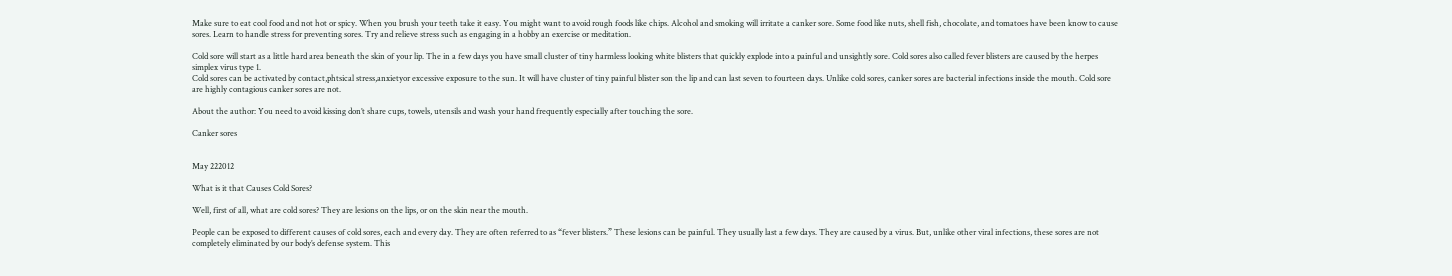Make sure to eat cool food and not hot or spicy. When you brush your teeth take it easy. You might want to avoid rough foods like chips. Alcohol and smoking will irritate a canker sore. Some food like nuts, shell fish, chocolate, and tomatoes have been know to cause sores. Learn to handle stress for preventing sores. Try and relieve stress such as engaging in a hobby an exercise or meditation.

Cold sore will start as a little hard area beneath the skin of your lip. The in a few days you have small cluster of tiny harmless looking white blisters that quickly explode into a painful and unsightly sore. Cold sores also called fever blisters are caused by the herpes simplex virus type 1.
Cold sores can be activated by contact,phtsical stress,anxietyor excessive exposure to the sun. It will have cluster of tiny painful blister son the lip and can last seven to fourteen days. Unlike cold sores, canker sores are bacterial infections inside the mouth. Cold sore are highly contagious canker sores are not.

About the author: You need to avoid kissing don’t share cups, towels, utensils and wash your hand frequently especially after touching the sore.

Canker sores


May 222012

What is it that Causes Cold Sores?

Well, first of all, what are cold sores? They are lesions on the lips, or on the skin near the mouth.

People can be exposed to different causes of cold sores, each and every day. They are often referred to as “fever blisters.” These lesions can be painful. They usually last a few days. They are caused by a virus. But, unlike other viral infections, these sores are not completely eliminated by our body’s defense system. This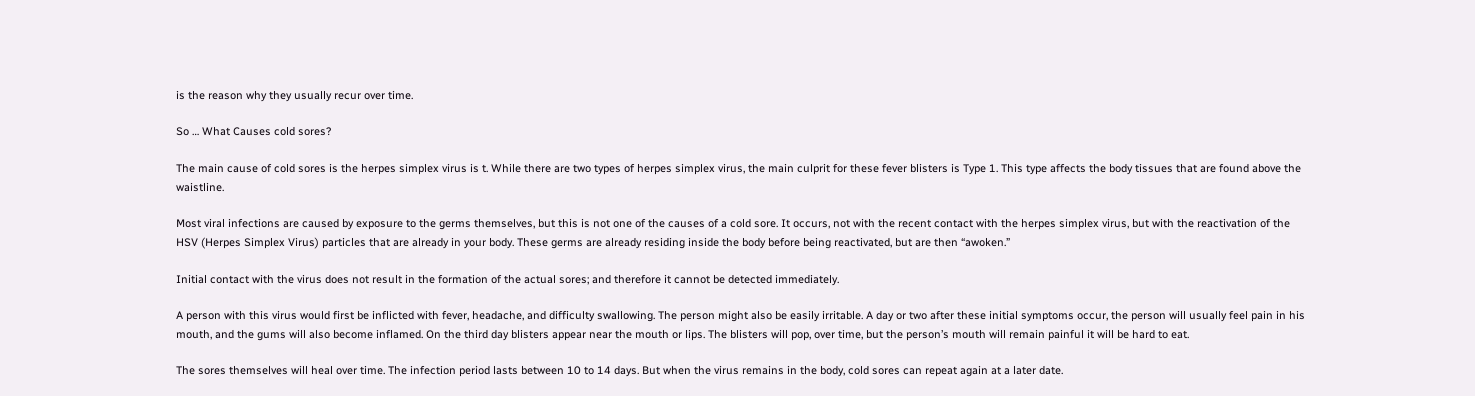is the reason why they usually recur over time.

So … What Causes cold sores?

The main cause of cold sores is the herpes simplex virus is t. While there are two types of herpes simplex virus, the main culprit for these fever blisters is Type 1. This type affects the body tissues that are found above the waistline.

Most viral infections are caused by exposure to the germs themselves, but this is not one of the causes of a cold sore. It occurs, not with the recent contact with the herpes simplex virus, but with the reactivation of the HSV (Herpes Simplex Virus) particles that are already in your body. These germs are already residing inside the body before being reactivated, but are then “awoken.”

Initial contact with the virus does not result in the formation of the actual sores; and therefore it cannot be detected immediately.

A person with this virus would first be inflicted with fever, headache, and difficulty swallowing. The person might also be easily irritable. A day or two after these initial symptoms occur, the person will usually feel pain in his mouth, and the gums will also become inflamed. On the third day blisters appear near the mouth or lips. The blisters will pop, over time, but the person’s mouth will remain painful it will be hard to eat.

The sores themselves will heal over time. The infection period lasts between 10 to 14 days. But when the virus remains in the body, cold sores can repeat again at a later date.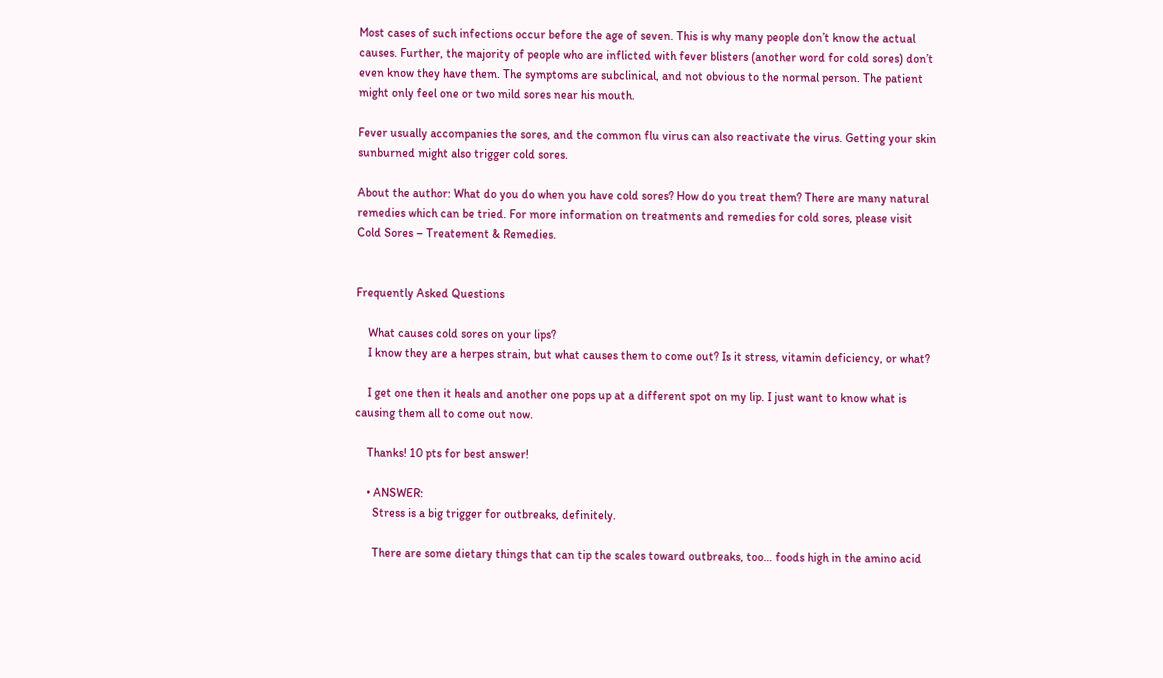Most cases of such infections occur before the age of seven. This is why many people don’t know the actual causes. Further, the majority of people who are inflicted with fever blisters (another word for cold sores) don’t even know they have them. The symptoms are subclinical, and not obvious to the normal person. The patient might only feel one or two mild sores near his mouth.

Fever usually accompanies the sores, and the common flu virus can also reactivate the virus. Getting your skin sunburned might also trigger cold sores.

About the author: What do you do when you have cold sores? How do you treat them? There are many natural remedies which can be tried. For more information on treatments and remedies for cold sores, please visit Cold Sores – Treatement & Remedies.


Frequently Asked Questions

    What causes cold sores on your lips?
    I know they are a herpes strain, but what causes them to come out? Is it stress, vitamin deficiency, or what?

    I get one then it heals and another one pops up at a different spot on my lip. I just want to know what is causing them all to come out now.

    Thanks! 10 pts for best answer!

    • ANSWER:
      Stress is a big trigger for outbreaks, definitely.

      There are some dietary things that can tip the scales toward outbreaks, too… foods high in the amino acid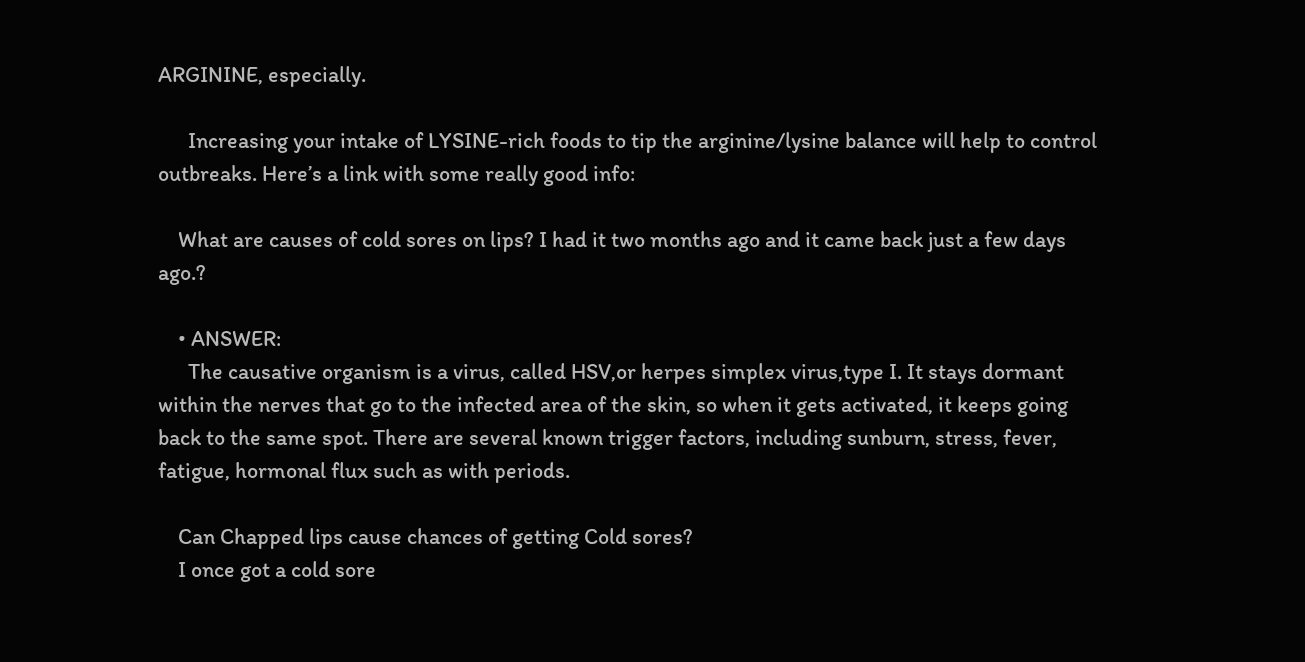ARGININE, especially.

      Increasing your intake of LYSINE-rich foods to tip the arginine/lysine balance will help to control outbreaks. Here’s a link with some really good info:

    What are causes of cold sores on lips? I had it two months ago and it came back just a few days ago.?

    • ANSWER:
      The causative organism is a virus, called HSV,or herpes simplex virus,type I. It stays dormant within the nerves that go to the infected area of the skin, so when it gets activated, it keeps going back to the same spot. There are several known trigger factors, including sunburn, stress, fever, fatigue, hormonal flux such as with periods.

    Can Chapped lips cause chances of getting Cold sores?
    I once got a cold sore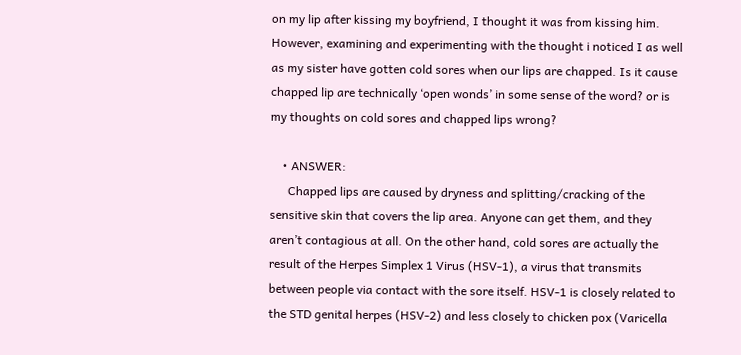on my lip after kissing my boyfriend, I thought it was from kissing him. However, examining and experimenting with the thought i noticed I as well as my sister have gotten cold sores when our lips are chapped. Is it cause chapped lip are technically ‘open wonds’ in some sense of the word? or is my thoughts on cold sores and chapped lips wrong?

    • ANSWER:
      Chapped lips are caused by dryness and splitting/cracking of the sensitive skin that covers the lip area. Anyone can get them, and they aren’t contagious at all. On the other hand, cold sores are actually the result of the Herpes Simplex 1 Virus (HSV-1), a virus that transmits between people via contact with the sore itself. HSV-1 is closely related to the STD genital herpes (HSV-2) and less closely to chicken pox (Varicella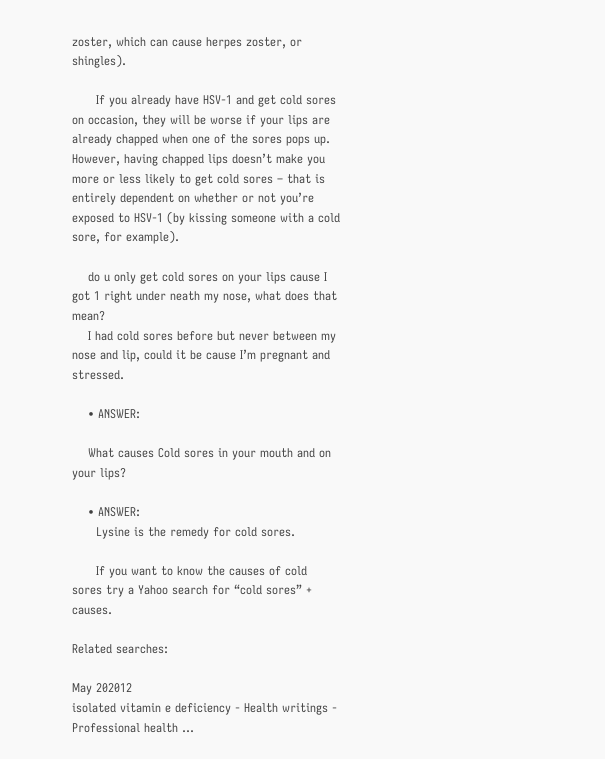zoster, which can cause herpes zoster, or shingles).

      If you already have HSV-1 and get cold sores on occasion, they will be worse if your lips are already chapped when one of the sores pops up. However, having chapped lips doesn’t make you more or less likely to get cold sores – that is entirely dependent on whether or not you’re exposed to HSV-1 (by kissing someone with a cold sore, for example).

    do u only get cold sores on your lips cause I got 1 right under neath my nose, what does that mean?
    I had cold sores before but never between my nose and lip, could it be cause I’m pregnant and stressed.

    • ANSWER:

    What causes Cold sores in your mouth and on your lips?

    • ANSWER:
      Lysine is the remedy for cold sores.

      If you want to know the causes of cold sores try a Yahoo search for “cold sores” + causes.

Related searches:

May 202012
isolated vitamin e deficiency - Health writings - Professional health ...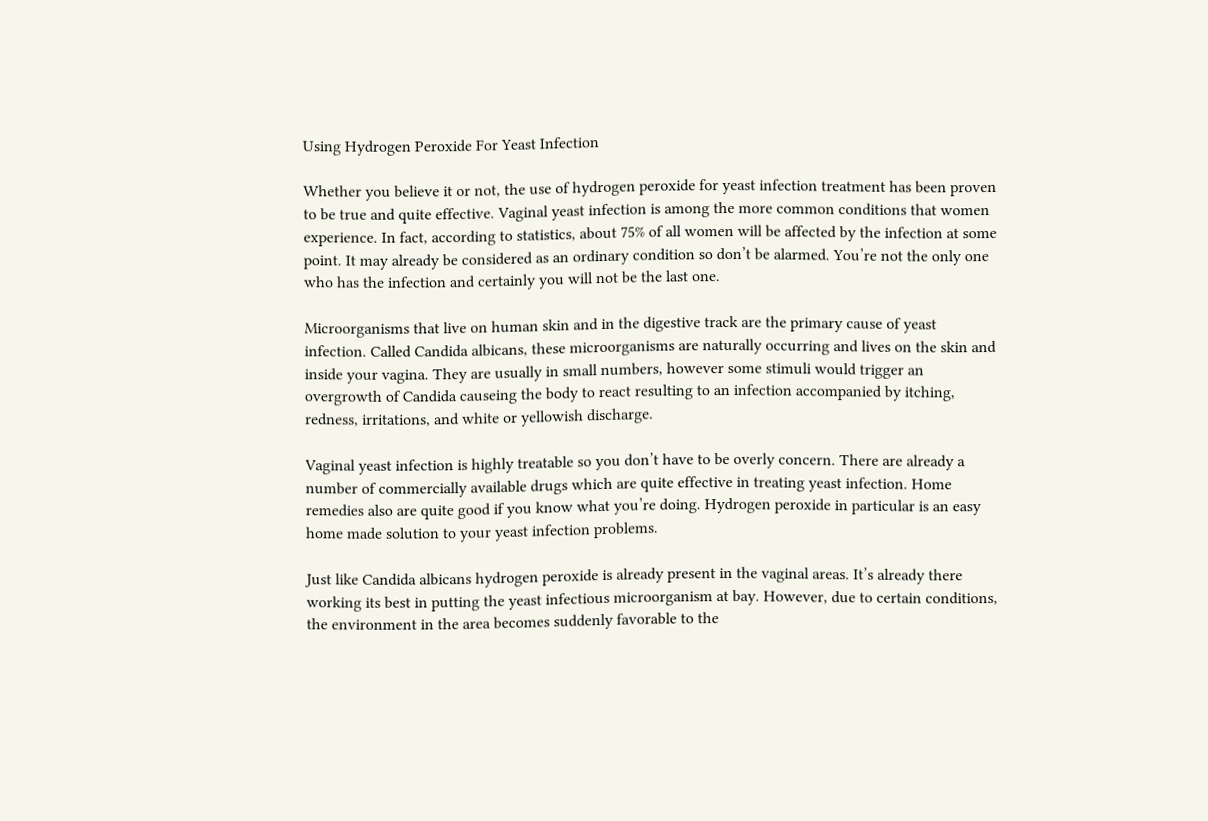Using Hydrogen Peroxide For Yeast Infection

Whether you believe it or not, the use of hydrogen peroxide for yeast infection treatment has been proven to be true and quite effective. Vaginal yeast infection is among the more common conditions that women experience. In fact, according to statistics, about 75% of all women will be affected by the infection at some point. It may already be considered as an ordinary condition so don’t be alarmed. You’re not the only one who has the infection and certainly you will not be the last one.

Microorganisms that live on human skin and in the digestive track are the primary cause of yeast infection. Called Candida albicans, these microorganisms are naturally occurring and lives on the skin and inside your vagina. They are usually in small numbers, however some stimuli would trigger an overgrowth of Candida causeing the body to react resulting to an infection accompanied by itching, redness, irritations, and white or yellowish discharge.

Vaginal yeast infection is highly treatable so you don’t have to be overly concern. There are already a number of commercially available drugs which are quite effective in treating yeast infection. Home remedies also are quite good if you know what you’re doing. Hydrogen peroxide in particular is an easy home made solution to your yeast infection problems.

Just like Candida albicans hydrogen peroxide is already present in the vaginal areas. It’s already there working its best in putting the yeast infectious microorganism at bay. However, due to certain conditions, the environment in the area becomes suddenly favorable to the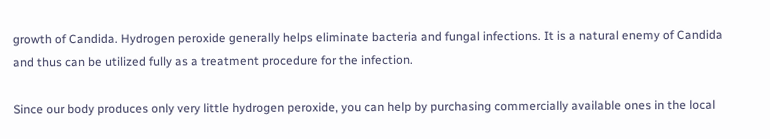growth of Candida. Hydrogen peroxide generally helps eliminate bacteria and fungal infections. It is a natural enemy of Candida and thus can be utilized fully as a treatment procedure for the infection.

Since our body produces only very little hydrogen peroxide, you can help by purchasing commercially available ones in the local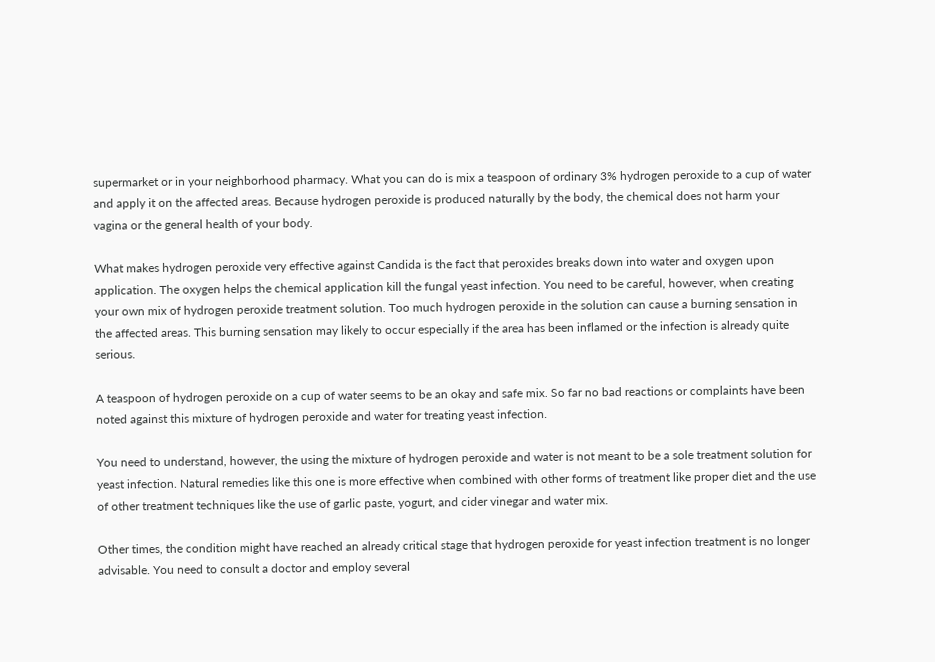supermarket or in your neighborhood pharmacy. What you can do is mix a teaspoon of ordinary 3% hydrogen peroxide to a cup of water and apply it on the affected areas. Because hydrogen peroxide is produced naturally by the body, the chemical does not harm your vagina or the general health of your body.

What makes hydrogen peroxide very effective against Candida is the fact that peroxides breaks down into water and oxygen upon application. The oxygen helps the chemical application kill the fungal yeast infection. You need to be careful, however, when creating your own mix of hydrogen peroxide treatment solution. Too much hydrogen peroxide in the solution can cause a burning sensation in the affected areas. This burning sensation may likely to occur especially if the area has been inflamed or the infection is already quite serious.

A teaspoon of hydrogen peroxide on a cup of water seems to be an okay and safe mix. So far no bad reactions or complaints have been noted against this mixture of hydrogen peroxide and water for treating yeast infection.

You need to understand, however, the using the mixture of hydrogen peroxide and water is not meant to be a sole treatment solution for yeast infection. Natural remedies like this one is more effective when combined with other forms of treatment like proper diet and the use of other treatment techniques like the use of garlic paste, yogurt, and cider vinegar and water mix.

Other times, the condition might have reached an already critical stage that hydrogen peroxide for yeast infection treatment is no longer advisable. You need to consult a doctor and employ several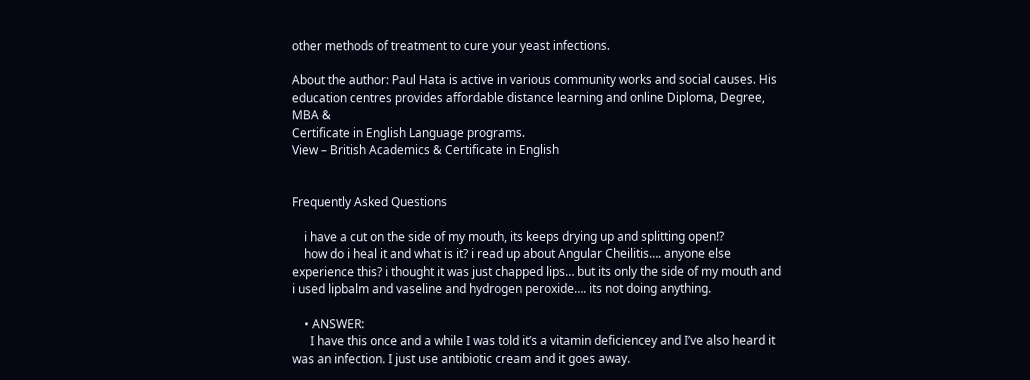other methods of treatment to cure your yeast infections.

About the author: Paul Hata is active in various community works and social causes. His education centres provides affordable distance learning and online Diploma, Degree, MBA &
Certificate in English Language programs.
View – British Academics & Certificate in English


Frequently Asked Questions

    i have a cut on the side of my mouth, its keeps drying up and splitting open!?
    how do i heal it and what is it? i read up about Angular Cheilitis…. anyone else experience this? i thought it was just chapped lips… but its only the side of my mouth and i used lipbalm and vaseline and hydrogen peroxide…. its not doing anything.

    • ANSWER:
      I have this once and a while I was told it’s a vitamin deficiencey and I’ve also heard it was an infection. I just use antibiotic cream and it goes away.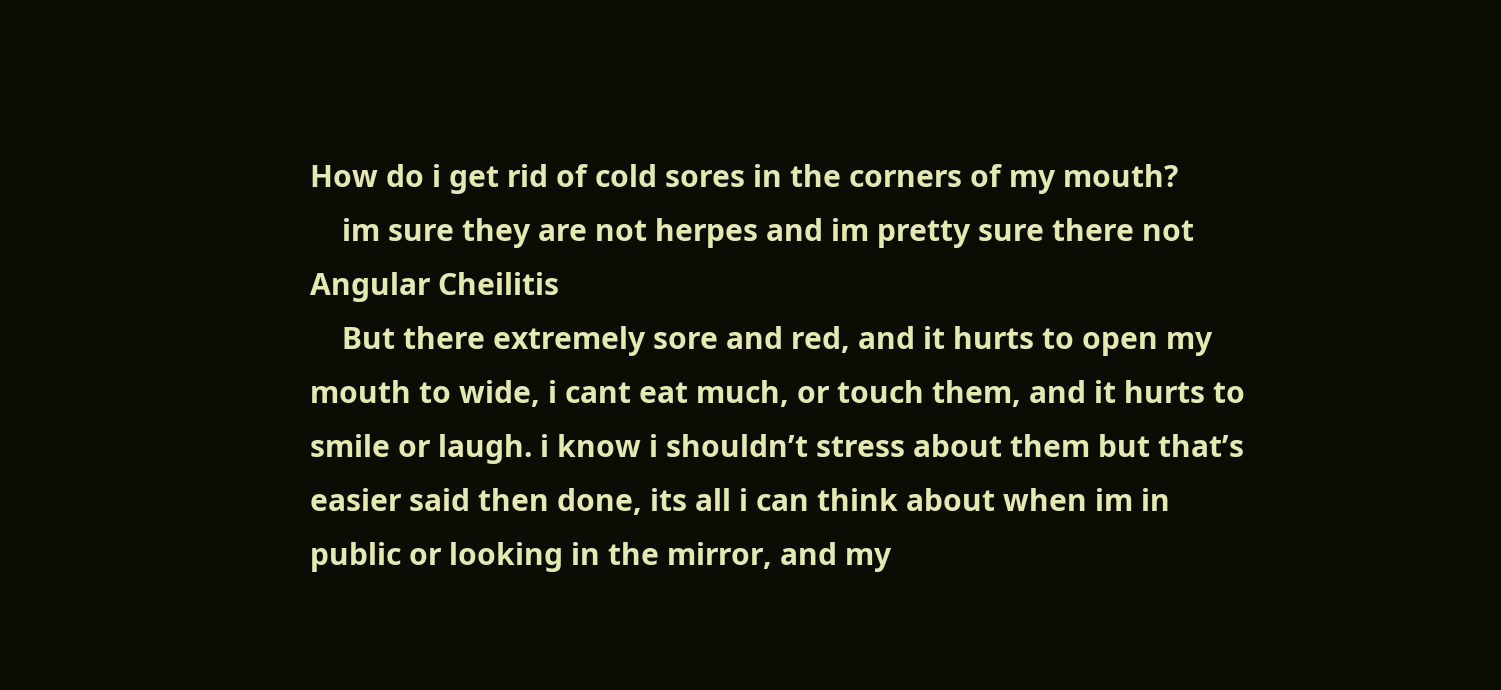How do i get rid of cold sores in the corners of my mouth?
    im sure they are not herpes and im pretty sure there not Angular Cheilitis
    But there extremely sore and red, and it hurts to open my mouth to wide, i cant eat much, or touch them, and it hurts to smile or laugh. i know i shouldn’t stress about them but that’s easier said then done, its all i can think about when im in public or looking in the mirror, and my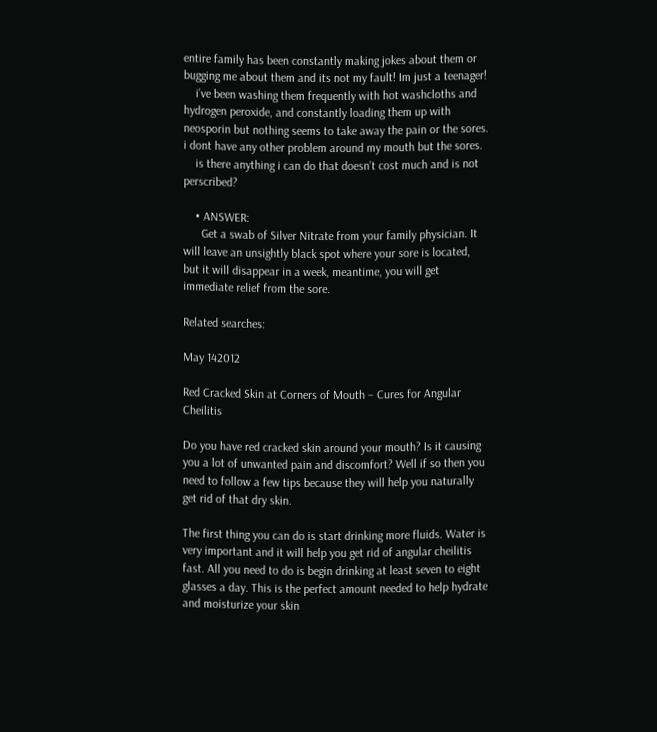entire family has been constantly making jokes about them or bugging me about them and its not my fault! Im just a teenager!
    i’ve been washing them frequently with hot washcloths and hydrogen peroxide, and constantly loading them up with neosporin but nothing seems to take away the pain or the sores. i dont have any other problem around my mouth but the sores.
    is there anything i can do that doesn’t cost much and is not perscribed?

    • ANSWER:
      Get a swab of Silver Nitrate from your family physician. It will leave an unsightly black spot where your sore is located, but it will disappear in a week, meantime, you will get immediate relief from the sore.

Related searches:

May 142012

Red Cracked Skin at Corners of Mouth – Cures for Angular Cheilitis

Do you have red cracked skin around your mouth? Is it causing you a lot of unwanted pain and discomfort? Well if so then you need to follow a few tips because they will help you naturally get rid of that dry skin.

The first thing you can do is start drinking more fluids. Water is very important and it will help you get rid of angular cheilitis fast. All you need to do is begin drinking at least seven to eight glasses a day. This is the perfect amount needed to help hydrate and moisturize your skin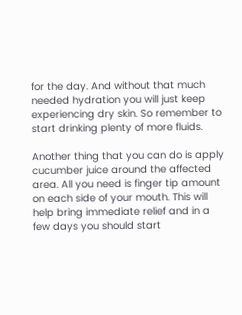for the day. And without that much needed hydration you will just keep experiencing dry skin. So remember to start drinking plenty of more fluids.

Another thing that you can do is apply cucumber juice around the affected area. All you need is finger tip amount on each side of your mouth. This will help bring immediate relief and in a few days you should start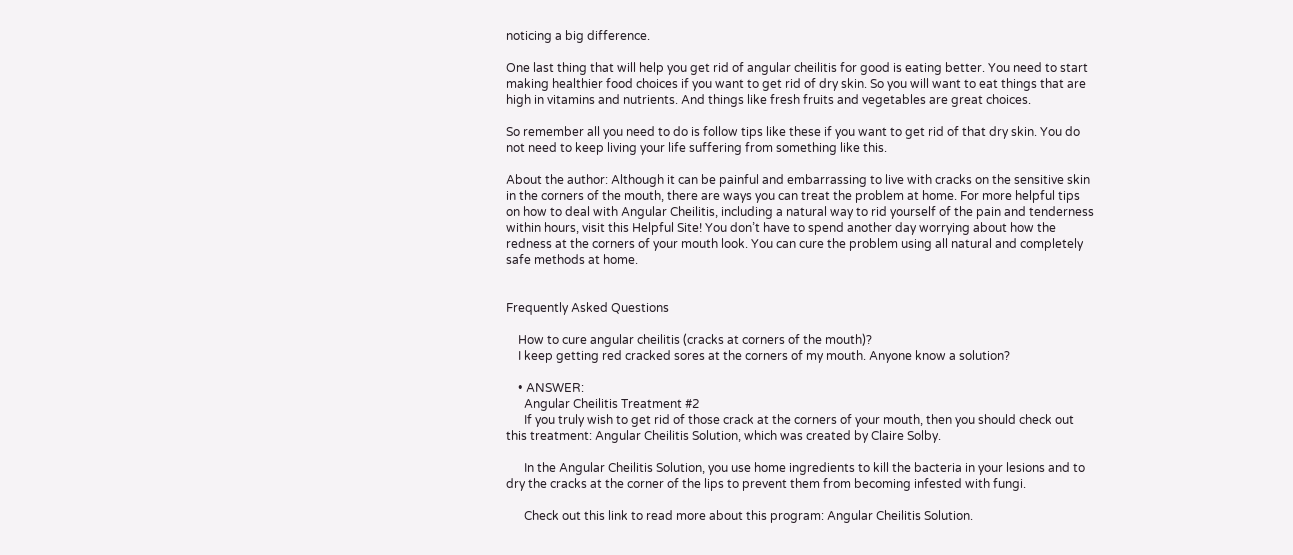noticing a big difference.

One last thing that will help you get rid of angular cheilitis for good is eating better. You need to start making healthier food choices if you want to get rid of dry skin. So you will want to eat things that are high in vitamins and nutrients. And things like fresh fruits and vegetables are great choices.

So remember all you need to do is follow tips like these if you want to get rid of that dry skin. You do not need to keep living your life suffering from something like this.

About the author: Although it can be painful and embarrassing to live with cracks on the sensitive skin in the corners of the mouth, there are ways you can treat the problem at home. For more helpful tips on how to deal with Angular Cheilitis, including a natural way to rid yourself of the pain and tenderness within hours, visit this Helpful Site! You don’t have to spend another day worrying about how the redness at the corners of your mouth look. You can cure the problem using all natural and completely safe methods at home.


Frequently Asked Questions

    How to cure angular cheilitis (cracks at corners of the mouth)?
    I keep getting red cracked sores at the corners of my mouth. Anyone know a solution?

    • ANSWER:
      Angular Cheilitis Treatment #2
      If you truly wish to get rid of those crack at the corners of your mouth, then you should check out this treatment: Angular Cheilitis Solution, which was created by Claire Solby.

      In the Angular Cheilitis Solution, you use home ingredients to kill the bacteria in your lesions and to dry the cracks at the corner of the lips to prevent them from becoming infested with fungi.

      Check out this link to read more about this program: Angular Cheilitis Solution.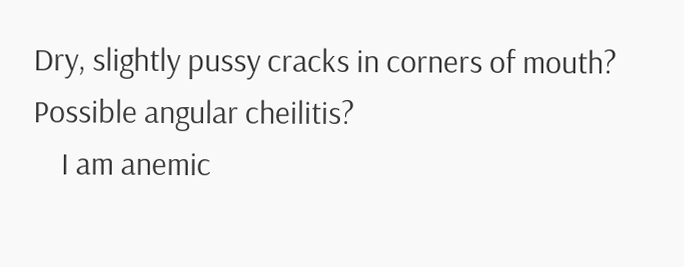Dry, slightly pussy cracks in corners of mouth? Possible angular cheilitis?
    I am anemic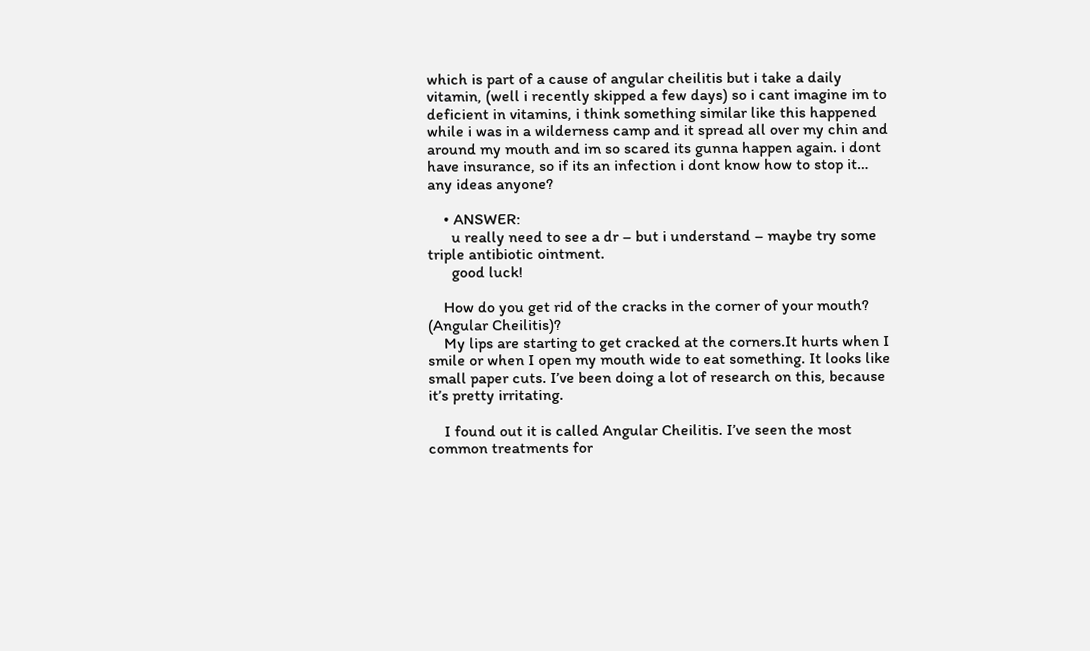which is part of a cause of angular cheilitis but i take a daily vitamin, (well i recently skipped a few days) so i cant imagine im to deficient in vitamins, i think something similar like this happened while i was in a wilderness camp and it spread all over my chin and around my mouth and im so scared its gunna happen again. i dont have insurance, so if its an infection i dont know how to stop it… any ideas anyone?

    • ANSWER:
      u really need to see a dr – but i understand – maybe try some triple antibiotic ointment.
      good luck!

    How do you get rid of the cracks in the corner of your mouth? (Angular Cheilitis)?
    My lips are starting to get cracked at the corners.It hurts when I smile or when I open my mouth wide to eat something. It looks like small paper cuts. I’ve been doing a lot of research on this, because it’s pretty irritating.

    I found out it is called Angular Cheilitis. I’ve seen the most common treatments for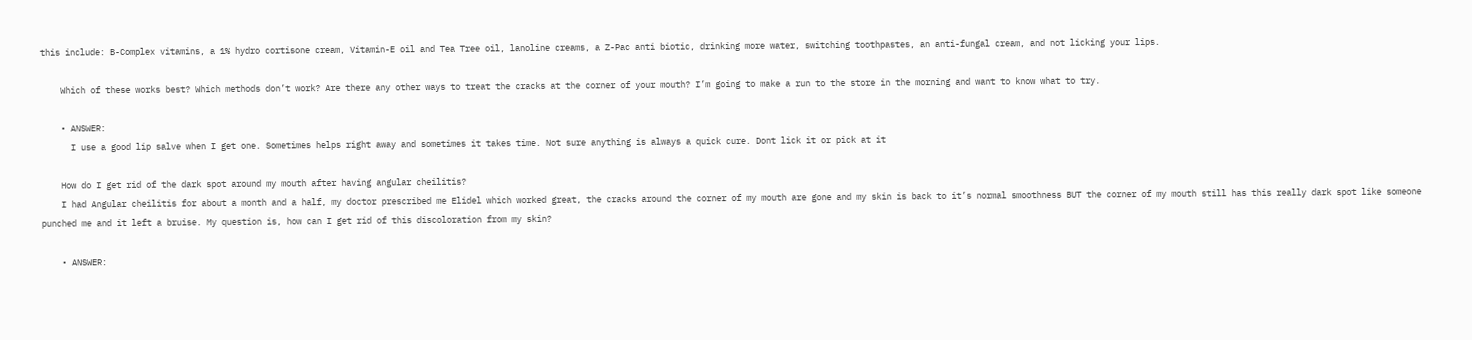this include: B-Complex vitamins, a 1% hydro cortisone cream, Vitamin-E oil and Tea Tree oil, lanoline creams, a Z-Pac anti biotic, drinking more water, switching toothpastes, an anti-fungal cream, and not licking your lips.

    Which of these works best? Which methods don’t work? Are there any other ways to treat the cracks at the corner of your mouth? I’m going to make a run to the store in the morning and want to know what to try.

    • ANSWER:
      I use a good lip salve when I get one. Sometimes helps right away and sometimes it takes time. Not sure anything is always a quick cure. Dont lick it or pick at it

    How do I get rid of the dark spot around my mouth after having angular cheilitis?
    I had Angular cheilitis for about a month and a half, my doctor prescribed me Elidel which worked great, the cracks around the corner of my mouth are gone and my skin is back to it’s normal smoothness BUT the corner of my mouth still has this really dark spot like someone punched me and it left a bruise. My question is, how can I get rid of this discoloration from my skin?

    • ANSWER: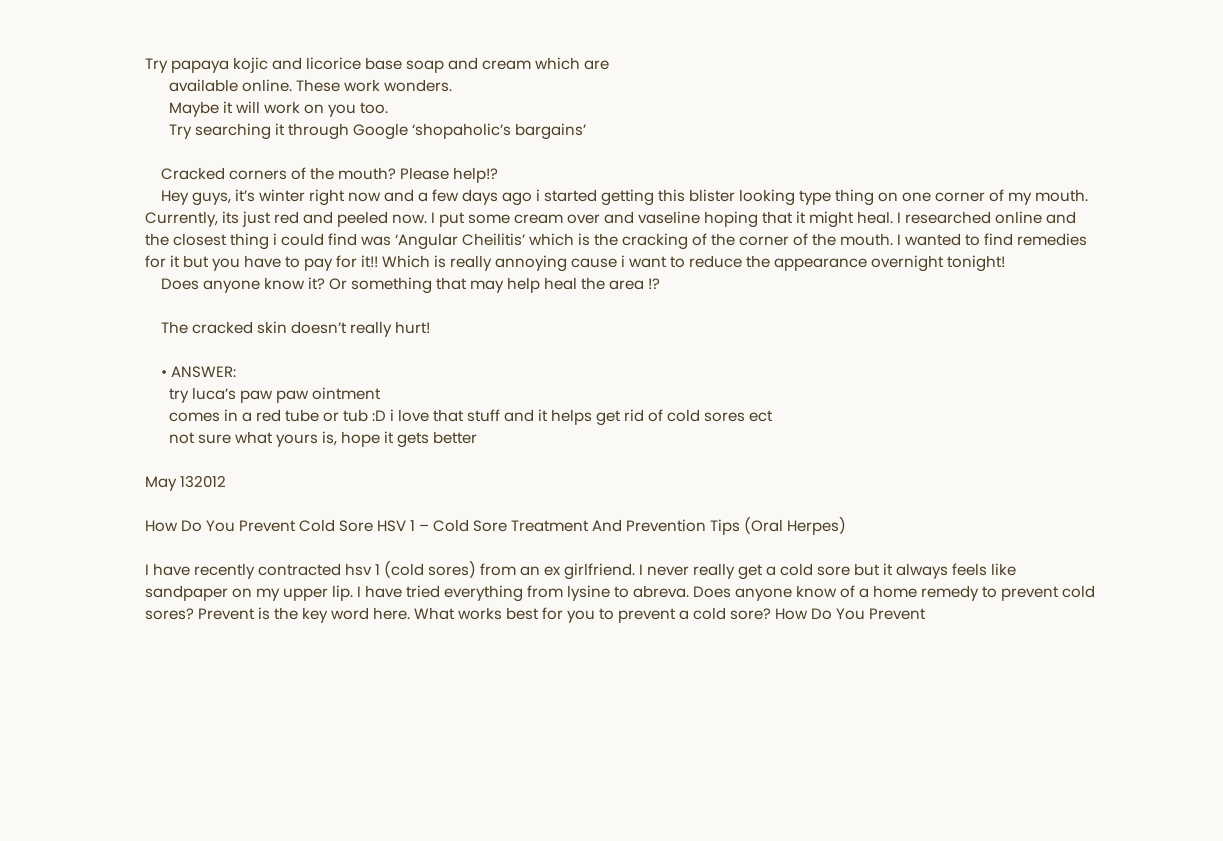Try papaya kojic and licorice base soap and cream which are
      available online. These work wonders.
      Maybe it will work on you too.
      Try searching it through Google ‘shopaholic’s bargains’

    Cracked corners of the mouth? Please help!?
    Hey guys, it’s winter right now and a few days ago i started getting this blister looking type thing on one corner of my mouth. Currently, its just red and peeled now. I put some cream over and vaseline hoping that it might heal. I researched online and the closest thing i could find was ‘Angular Cheilitis’ which is the cracking of the corner of the mouth. I wanted to find remedies for it but you have to pay for it!! Which is really annoying cause i want to reduce the appearance overnight tonight!
    Does anyone know it? Or something that may help heal the area !?

    The cracked skin doesn’t really hurt!

    • ANSWER:
      try luca’s paw paw ointment
      comes in a red tube or tub :D i love that stuff and it helps get rid of cold sores ect
      not sure what yours is, hope it gets better

May 132012

How Do You Prevent Cold Sore HSV 1 – Cold Sore Treatment And Prevention Tips (Oral Herpes)

I have recently contracted hsv 1 (cold sores) from an ex girlfriend. I never really get a cold sore but it always feels like sandpaper on my upper lip. I have tried everything from lysine to abreva. Does anyone know of a home remedy to prevent cold sores? Prevent is the key word here. What works best for you to prevent a cold sore? How Do You Prevent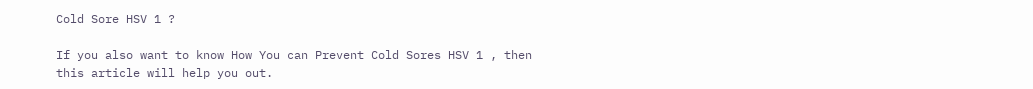Cold Sore HSV 1 ?

If you also want to know How You can Prevent Cold Sores HSV 1 , then this article will help you out.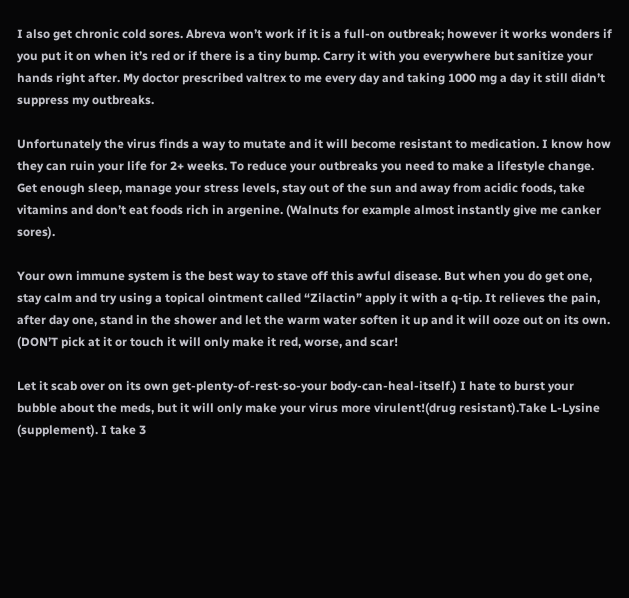I also get chronic cold sores. Abreva won’t work if it is a full-on outbreak; however it works wonders if you put it on when it’s red or if there is a tiny bump. Carry it with you everywhere but sanitize your hands right after. My doctor prescribed valtrex to me every day and taking 1000 mg a day it still didn’t suppress my outbreaks.

Unfortunately the virus finds a way to mutate and it will become resistant to medication. I know how they can ruin your life for 2+ weeks. To reduce your outbreaks you need to make a lifestyle change. Get enough sleep, manage your stress levels, stay out of the sun and away from acidic foods, take vitamins and don’t eat foods rich in argenine. (Walnuts for example almost instantly give me canker sores).

Your own immune system is the best way to stave off this awful disease. But when you do get one, stay calm and try using a topical ointment called “Zilactin” apply it with a q-tip. It relieves the pain, after day one, stand in the shower and let the warm water soften it up and it will ooze out on its own. (DON’T pick at it or touch it will only make it red, worse, and scar!

Let it scab over on its own get-plenty-of-rest-so-your body-can-heal-itself.) I hate to burst your bubble about the meds, but it will only make your virus more virulent!(drug resistant).Take L-Lysine (supplement). I take 3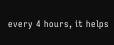every 4 hours, it helps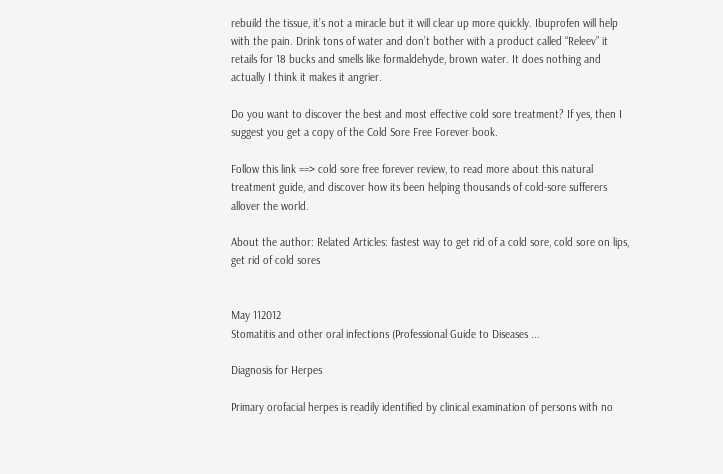rebuild the tissue, it’s not a miracle but it will clear up more quickly. Ibuprofen will help with the pain. Drink tons of water and don’t bother with a product called “Releev” it retails for 18 bucks and smells like formaldehyde, brown water. It does nothing and actually I think it makes it angrier.

Do you want to discover the best and most effective cold sore treatment? If yes, then I suggest you get a copy of the Cold Sore Free Forever book.

Follow this link ==> cold sore free forever review, to read more about this natural treatment guide, and discover how its been helping thousands of cold-sore sufferers allover the world.

About the author: Related Articles: fastest way to get rid of a cold sore, cold sore on lips, get rid of cold sores


May 112012
Stomatitis and other oral infections (Professional Guide to Diseases ...

Diagnosis for Herpes

Primary orofacial herpes is readily identified by clinical examination of persons with no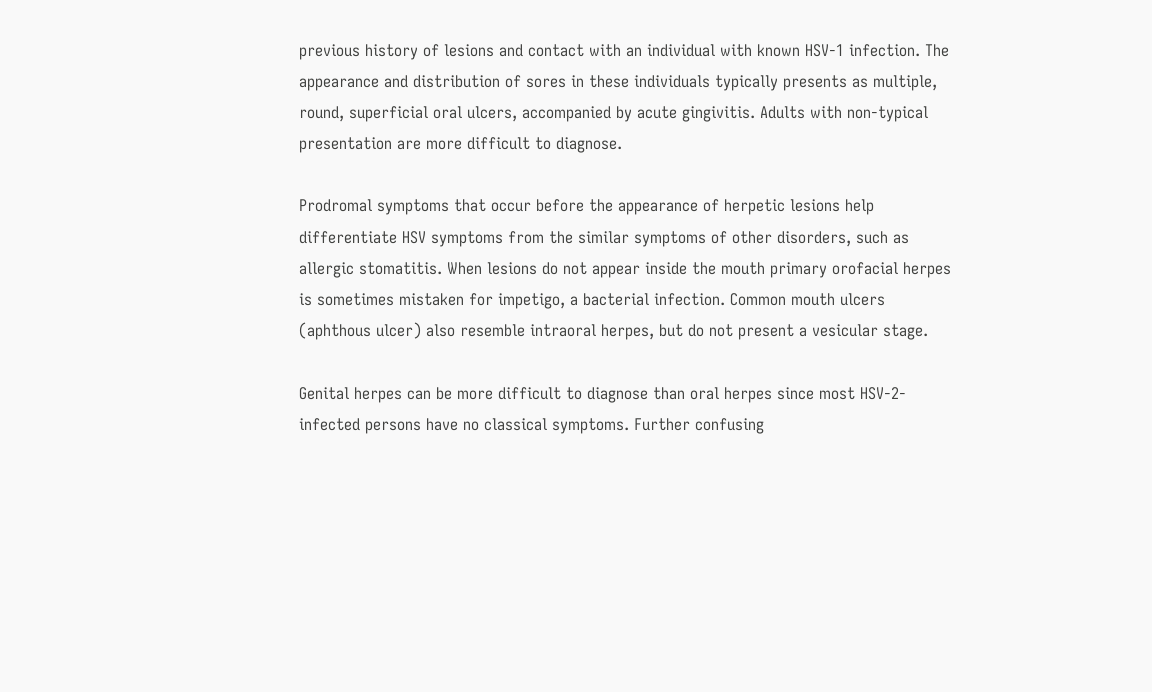previous history of lesions and contact with an individual with known HSV-1 infection. The appearance and distribution of sores in these individuals typically presents as multiple, round, superficial oral ulcers, accompanied by acute gingivitis. Adults with non-typical presentation are more difficult to diagnose.

Prodromal symptoms that occur before the appearance of herpetic lesions help differentiate HSV symptoms from the similar symptoms of other disorders, such as allergic stomatitis. When lesions do not appear inside the mouth primary orofacial herpes is sometimes mistaken for impetigo, a bacterial infection. Common mouth ulcers (aphthous ulcer) also resemble intraoral herpes, but do not present a vesicular stage.

Genital herpes can be more difficult to diagnose than oral herpes since most HSV-2-infected persons have no classical symptoms. Further confusing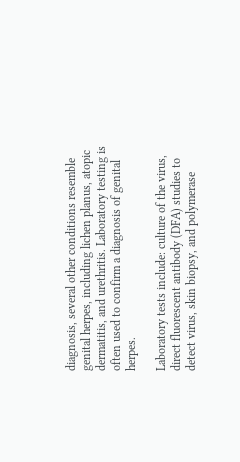diagnosis, several other conditions resemble genital herpes, including lichen planus, atopic dermatitis, and urethritis. Laboratory testing is often used to confirm a diagnosis of genital herpes.

Laboratory tests include: culture of the virus, direct fluorescent antibody (DFA) studies to detect virus, skin biopsy, and polymerase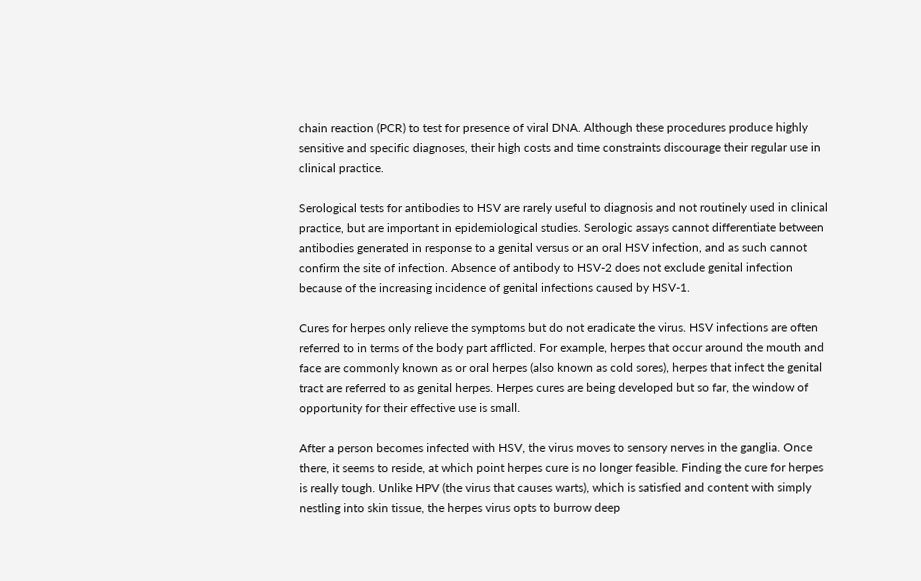chain reaction (PCR) to test for presence of viral DNA. Although these procedures produce highly sensitive and specific diagnoses, their high costs and time constraints discourage their regular use in clinical practice.

Serological tests for antibodies to HSV are rarely useful to diagnosis and not routinely used in clinical practice, but are important in epidemiological studies. Serologic assays cannot differentiate between antibodies generated in response to a genital versus or an oral HSV infection, and as such cannot confirm the site of infection. Absence of antibody to HSV-2 does not exclude genital infection because of the increasing incidence of genital infections caused by HSV-1.

Cures for herpes only relieve the symptoms but do not eradicate the virus. HSV infections are often referred to in terms of the body part afflicted. For example, herpes that occur around the mouth and face are commonly known as or oral herpes (also known as cold sores), herpes that infect the genital tract are referred to as genital herpes. Herpes cures are being developed but so far, the window of opportunity for their effective use is small.

After a person becomes infected with HSV, the virus moves to sensory nerves in the ganglia. Once there, it seems to reside, at which point herpes cure is no longer feasible. Finding the cure for herpes is really tough. Unlike HPV (the virus that causes warts), which is satisfied and content with simply nestling into skin tissue, the herpes virus opts to burrow deep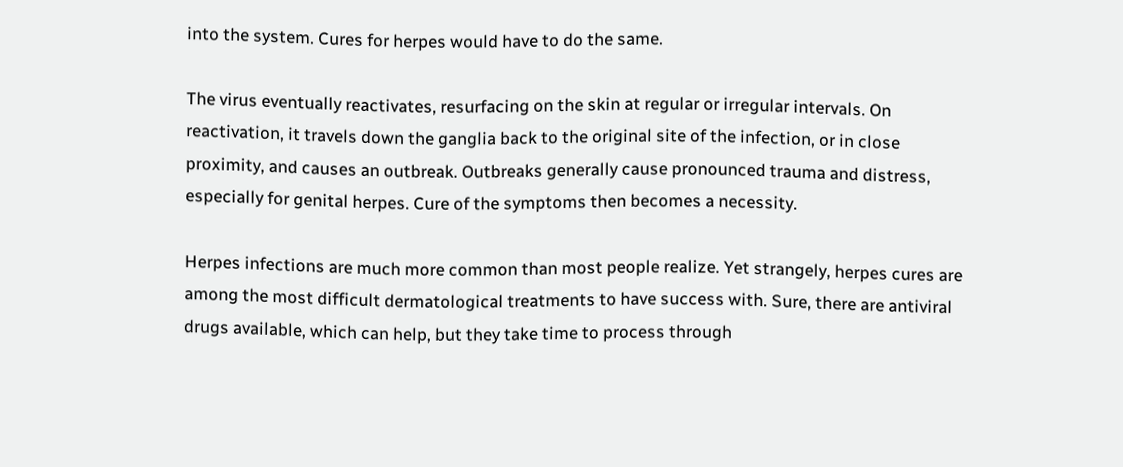into the system. Cures for herpes would have to do the same.

The virus eventually reactivates, resurfacing on the skin at regular or irregular intervals. On reactivation, it travels down the ganglia back to the original site of the infection, or in close proximity, and causes an outbreak. Outbreaks generally cause pronounced trauma and distress, especially for genital herpes. Cure of the symptoms then becomes a necessity.

Herpes infections are much more common than most people realize. Yet strangely, herpes cures are among the most difficult dermatological treatments to have success with. Sure, there are antiviral drugs available, which can help, but they take time to process through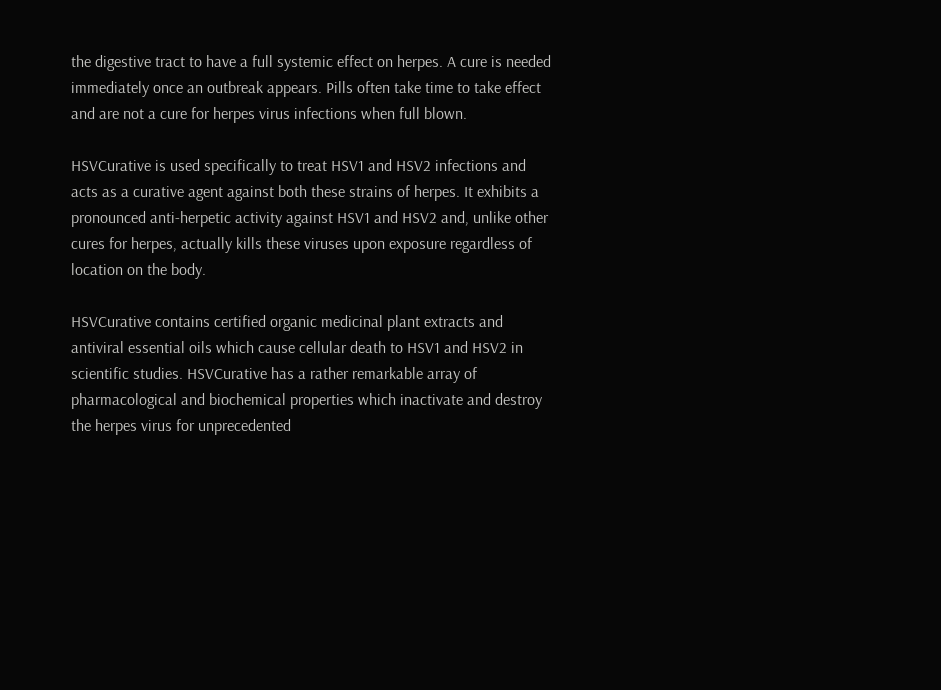the digestive tract to have a full systemic effect on herpes. A cure is needed immediately once an outbreak appears. Pills often take time to take effect and are not a cure for herpes virus infections when full blown.

HSVCurative is used specifically to treat HSV1 and HSV2 infections and acts as a curative agent against both these strains of herpes. It exhibits a pronounced anti-herpetic activity against HSV1 and HSV2 and, unlike other cures for herpes, actually kills these viruses upon exposure regardless of location on the body.

HSVCurative contains certified organic medicinal plant extracts and antiviral essential oils which cause cellular death to HSV1 and HSV2 in scientific studies. HSVCurative has a rather remarkable array of pharmacological and biochemical properties which inactivate and destroy the herpes virus for unprecedented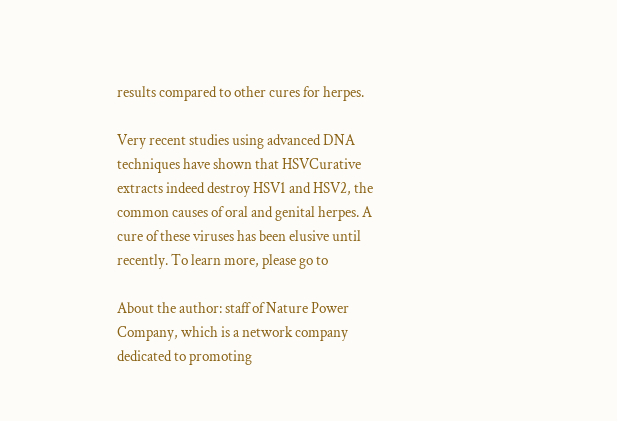results compared to other cures for herpes.

Very recent studies using advanced DNA techniques have shown that HSVCurative extracts indeed destroy HSV1 and HSV2, the common causes of oral and genital herpes. A cure of these viruses has been elusive until recently. To learn more, please go to

About the author: staff of Nature Power Company, which is a network company dedicated to promoting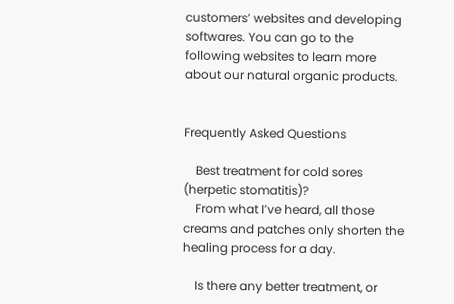customers’ websites and developing softwares. You can go to the following websites to learn more about our natural organic products.


Frequently Asked Questions

    Best treatment for cold sores (herpetic stomatitis)?
    From what I’ve heard, all those creams and patches only shorten the healing process for a day.

    Is there any better treatment, or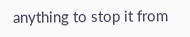anything to stop it from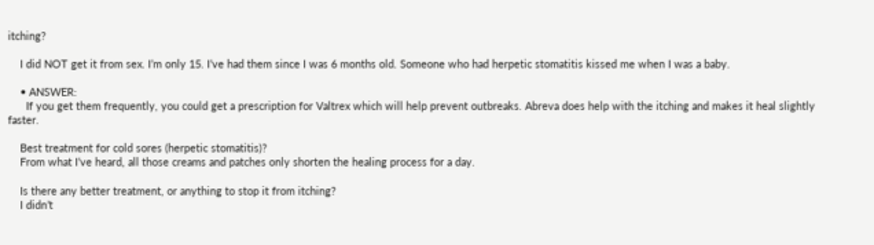itching?

    I did NOT get it from sex. I’m only 15. I’ve had them since I was 6 months old. Someone who had herpetic stomatitis kissed me when I was a baby.

    • ANSWER:
      If you get them frequently, you could get a prescription for Valtrex which will help prevent outbreaks. Abreva does help with the itching and makes it heal slightly faster.

    Best treatment for cold sores (herpetic stomatitis)?
    From what I’ve heard, all those creams and patches only shorten the healing process for a day.

    Is there any better treatment, or anything to stop it from itching?
    I didn’t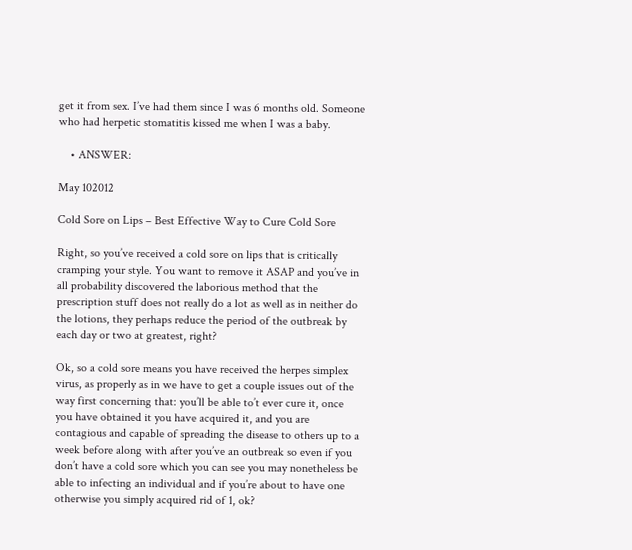get it from sex. I’ve had them since I was 6 months old. Someone who had herpetic stomatitis kissed me when I was a baby.

    • ANSWER:

May 102012

Cold Sore on Lips – Best Effective Way to Cure Cold Sore

Right, so you’ve received a cold sore on lips that is critically cramping your style. You want to remove it ASAP and you’ve in all probability discovered the laborious method that the prescription stuff does not really do a lot as well as in neither do the lotions, they perhaps reduce the period of the outbreak by each day or two at greatest, right?

Ok, so a cold sore means you have received the herpes simplex virus, as properly as in we have to get a couple issues out of the way first concerning that: you’ll be able to’t ever cure it, once you have obtained it you have acquired it, and you are contagious and capable of spreading the disease to others up to a week before along with after you’ve an outbreak so even if you don’t have a cold sore which you can see you may nonetheless be able to infecting an individual and if you’re about to have one otherwise you simply acquired rid of 1, ok?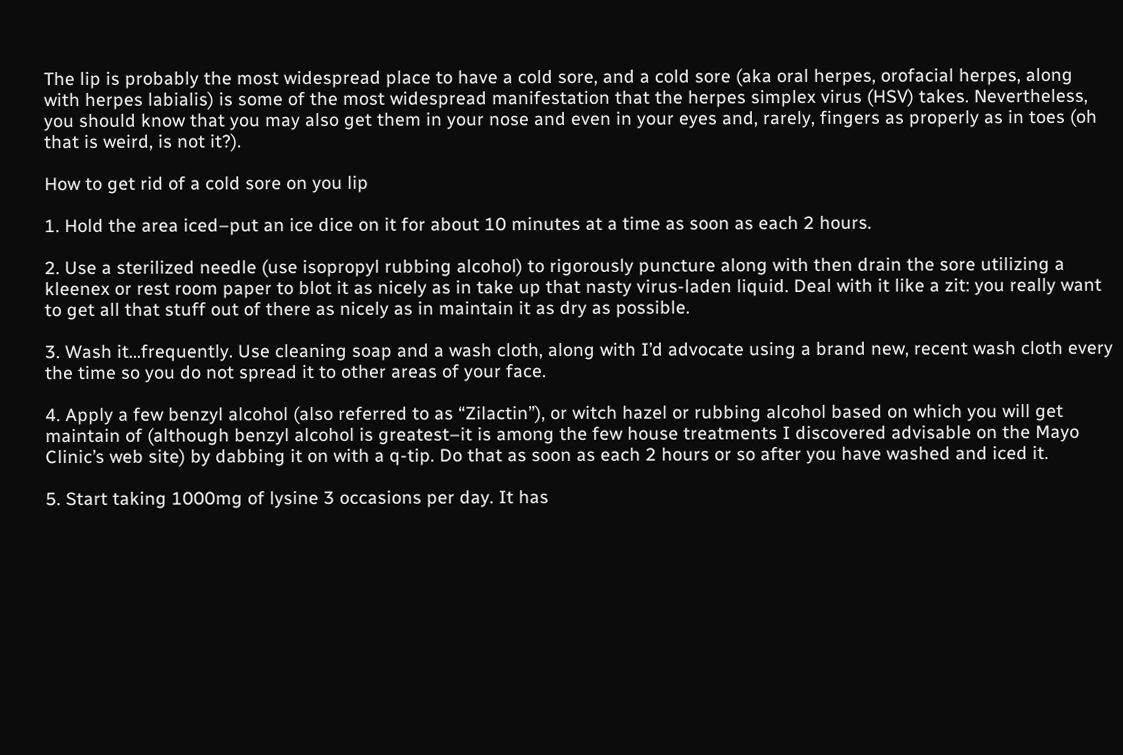The lip is probably the most widespread place to have a cold sore, and a cold sore (aka oral herpes, orofacial herpes, along with herpes labialis) is some of the most widespread manifestation that the herpes simplex virus (HSV) takes. Nevertheless, you should know that you may also get them in your nose and even in your eyes and, rarely, fingers as properly as in toes (oh that is weird, is not it?).

How to get rid of a cold sore on you lip

1. Hold the area iced–put an ice dice on it for about 10 minutes at a time as soon as each 2 hours.

2. Use a sterilized needle (use isopropyl rubbing alcohol) to rigorously puncture along with then drain the sore utilizing a kleenex or rest room paper to blot it as nicely as in take up that nasty virus-laden liquid. Deal with it like a zit: you really want to get all that stuff out of there as nicely as in maintain it as dry as possible.

3. Wash it…frequently. Use cleaning soap and a wash cloth, along with I’d advocate using a brand new, recent wash cloth every the time so you do not spread it to other areas of your face.

4. Apply a few benzyl alcohol (also referred to as “Zilactin”), or witch hazel or rubbing alcohol based on which you will get maintain of (although benzyl alcohol is greatest–it is among the few house treatments I discovered advisable on the Mayo Clinic’s web site) by dabbing it on with a q-tip. Do that as soon as each 2 hours or so after you have washed and iced it.

5. Start taking 1000mg of lysine 3 occasions per day. It has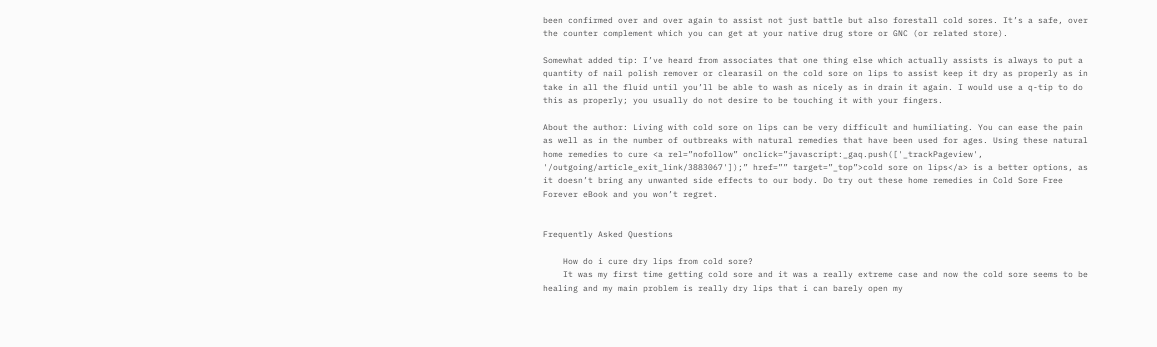been confirmed over and over again to assist not just battle but also forestall cold sores. It’s a safe, over the counter complement which you can get at your native drug store or GNC (or related store).

Somewhat added tip: I’ve heard from associates that one thing else which actually assists is always to put a quantity of nail polish remover or clearasil on the cold sore on lips to assist keep it dry as properly as in take in all the fluid until you’ll be able to wash as nicely as in drain it again. I would use a q-tip to do this as properly; you usually do not desire to be touching it with your fingers.

About the author: Living with cold sore on lips can be very difficult and humiliating. You can ease the pain as well as in the number of outbreaks with natural remedies that have been used for ages. Using these natural home remedies to cure <a rel=”nofollow” onclick=”javascript:_gaq.push(['_trackPageview', '/outgoing/article_exit_link/3883067']);” href=”” target=”_top”>cold sore on lips</a> is a better options, as it doesn’t bring any unwanted side effects to our body. Do try out these home remedies in Cold Sore Free Forever eBook and you won’t regret.


Frequently Asked Questions

    How do i cure dry lips from cold sore?
    It was my first time getting cold sore and it was a really extreme case and now the cold sore seems to be healing and my main problem is really dry lips that i can barely open my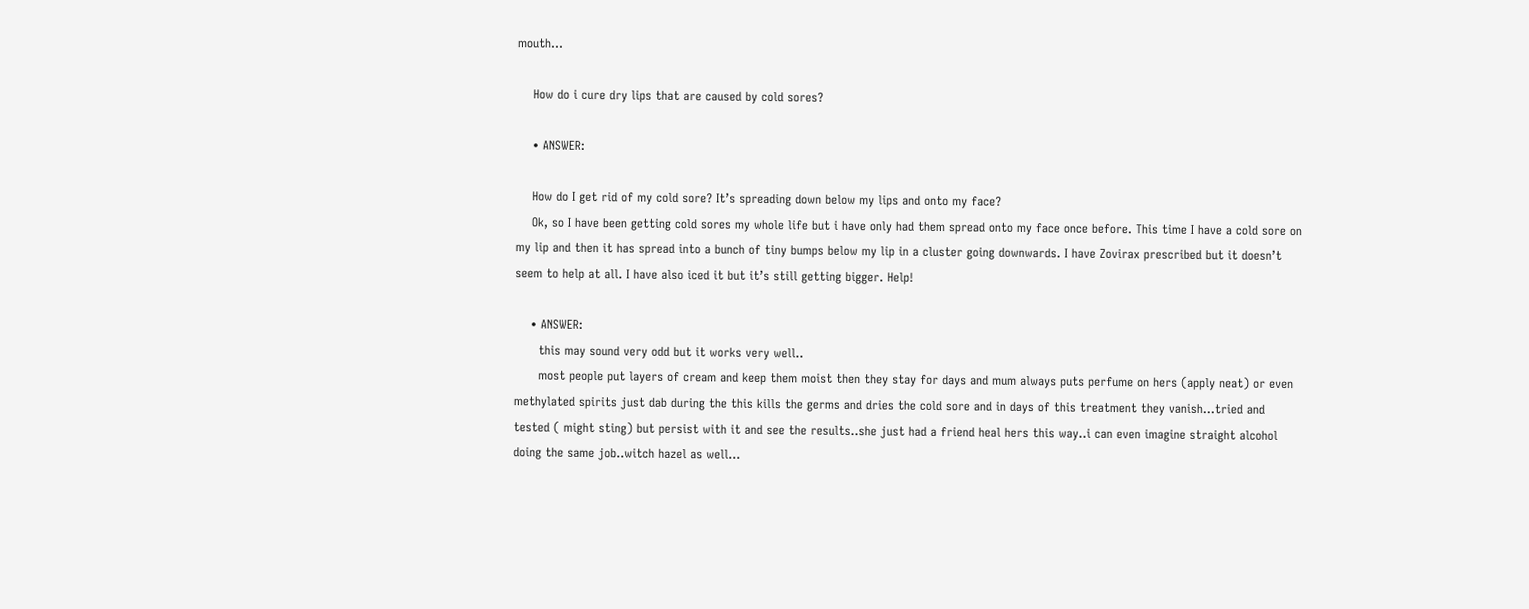mouth…

    How do i cure dry lips that are caused by cold sores?

    • ANSWER:

    How do I get rid of my cold sore? It’s spreading down below my lips and onto my face?
    Ok, so I have been getting cold sores my whole life but i have only had them spread onto my face once before. This time I have a cold sore on my lip and then it has spread into a bunch of tiny bumps below my lip in a cluster going downwards. I have Zovirax prescribed but it doesn’t seem to help at all. I have also iced it but it’s still getting bigger. Help!

    • ANSWER:
      this may sound very odd but it works very well..
      most people put layers of cream and keep them moist then they stay for days and mum always puts perfume on hers (apply neat) or even methylated spirits just dab during the this kills the germs and dries the cold sore and in days of this treatment they vanish…tried and tested ( might sting) but persist with it and see the results..she just had a friend heal hers this way..i can even imagine straight alcohol doing the same job..witch hazel as well…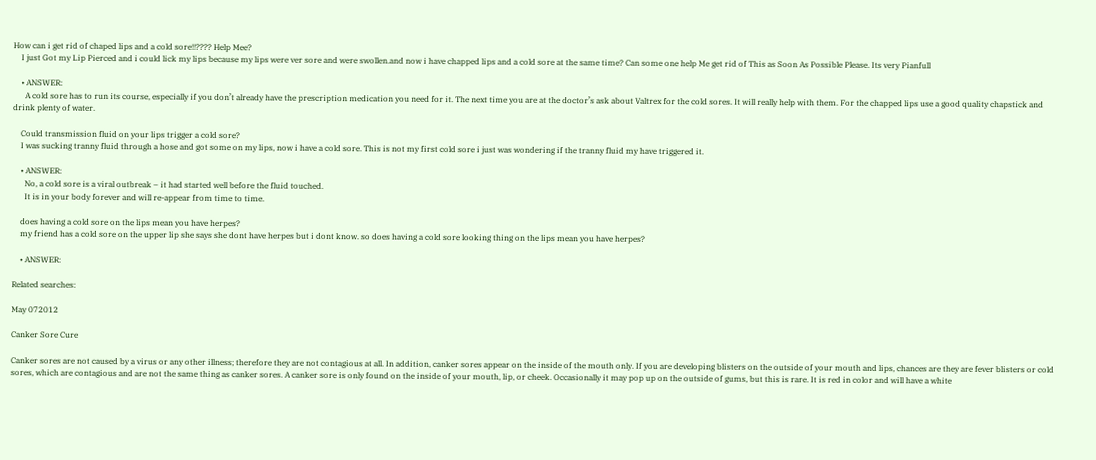How can i get rid of chaped lips and a cold sore!!???? Help Mee?
    I just Got my Lip Pierced and i could lick my lips because my lips were ver sore and were swollen.and now i have chapped lips and a cold sore at the same time? Can some one help Me get rid of This as Soon As Possible Please. Its very Pianfull

    • ANSWER:
      A cold sore has to run its course, especially if you don’t already have the prescription medication you need for it. The next time you are at the doctor’s ask about Valtrex for the cold sores. It will really help with them. For the chapped lips use a good quality chapstick and drink plenty of water.

    Could transmission fluid on your lips trigger a cold sore?
    I was sucking tranny fluid through a hose and got some on my lips, now i have a cold sore. This is not my first cold sore i just was wondering if the tranny fluid my have triggered it.

    • ANSWER:
      No, a cold sore is a viral outbreak – it had started well before the fluid touched.
      It is in your body forever and will re-appear from time to time.

    does having a cold sore on the lips mean you have herpes?
    my friend has a cold sore on the upper lip she says she dont have herpes but i dont know. so does having a cold sore looking thing on the lips mean you have herpes?

    • ANSWER:

Related searches:

May 072012

Canker Sore Cure

Canker sores are not caused by a virus or any other illness; therefore they are not contagious at all. In addition, canker sores appear on the inside of the mouth only. If you are developing blisters on the outside of your mouth and lips, chances are they are fever blisters or cold sores, which are contagious and are not the same thing as canker sores. A canker sore is only found on the inside of your mouth, lip, or cheek. Occasionally it may pop up on the outside of gums, but this is rare. It is red in color and will have a white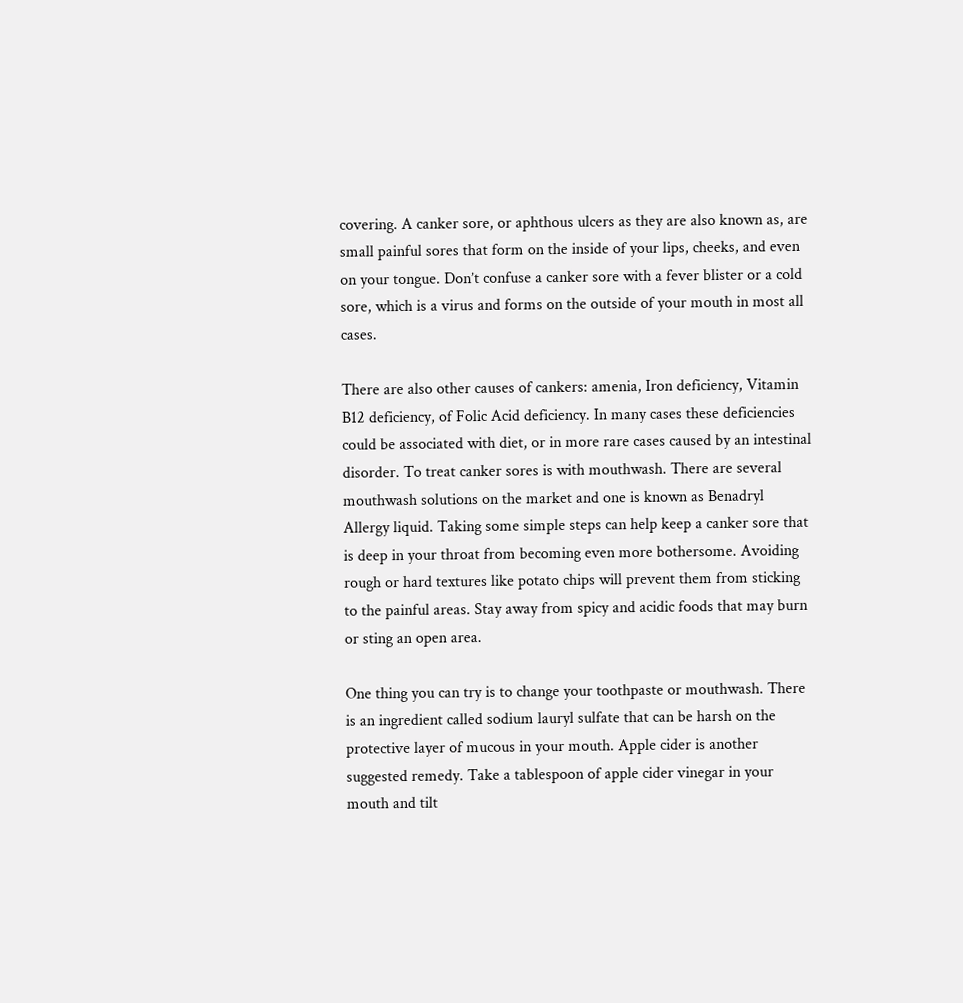covering. A canker sore, or aphthous ulcers as they are also known as, are small painful sores that form on the inside of your lips, cheeks, and even on your tongue. Don’t confuse a canker sore with a fever blister or a cold sore, which is a virus and forms on the outside of your mouth in most all cases.

There are also other causes of cankers: amenia, Iron deficiency, Vitamin B12 deficiency, of Folic Acid deficiency. In many cases these deficiencies could be associated with diet, or in more rare cases caused by an intestinal disorder. To treat canker sores is with mouthwash. There are several mouthwash solutions on the market and one is known as Benadryl Allergy liquid. Taking some simple steps can help keep a canker sore that is deep in your throat from becoming even more bothersome. Avoiding rough or hard textures like potato chips will prevent them from sticking to the painful areas. Stay away from spicy and acidic foods that may burn or sting an open area.

One thing you can try is to change your toothpaste or mouthwash. There is an ingredient called sodium lauryl sulfate that can be harsh on the protective layer of mucous in your mouth. Apple cider is another suggested remedy. Take a tablespoon of apple cider vinegar in your mouth and tilt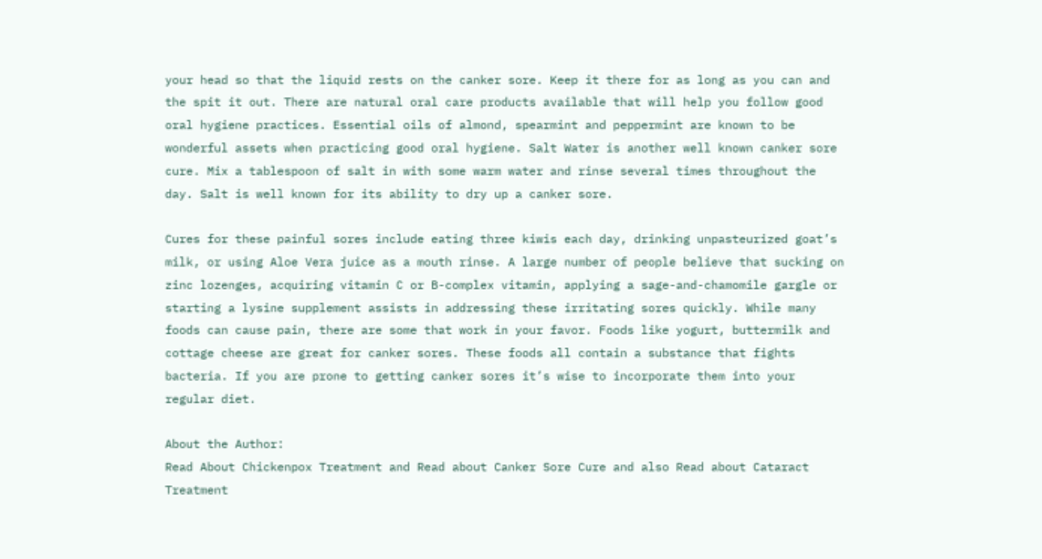your head so that the liquid rests on the canker sore. Keep it there for as long as you can and the spit it out. There are natural oral care products available that will help you follow good oral hygiene practices. Essential oils of almond, spearmint and peppermint are known to be wonderful assets when practicing good oral hygiene. Salt Water is another well known canker sore cure. Mix a tablespoon of salt in with some warm water and rinse several times throughout the day. Salt is well known for its ability to dry up a canker sore.

Cures for these painful sores include eating three kiwis each day, drinking unpasteurized goat’s milk, or using Aloe Vera juice as a mouth rinse. A large number of people believe that sucking on zinc lozenges, acquiring vitamin C or B-complex vitamin, applying a sage-and-chamomile gargle or starting a lysine supplement assists in addressing these irritating sores quickly. While many foods can cause pain, there are some that work in your favor. Foods like yogurt, buttermilk and cottage cheese are great for canker sores. These foods all contain a substance that fights bacteria. If you are prone to getting canker sores it’s wise to incorporate them into your regular diet.

About the Author:
Read About Chickenpox Treatment and Read about Canker Sore Cure and also Read about Cataract Treatment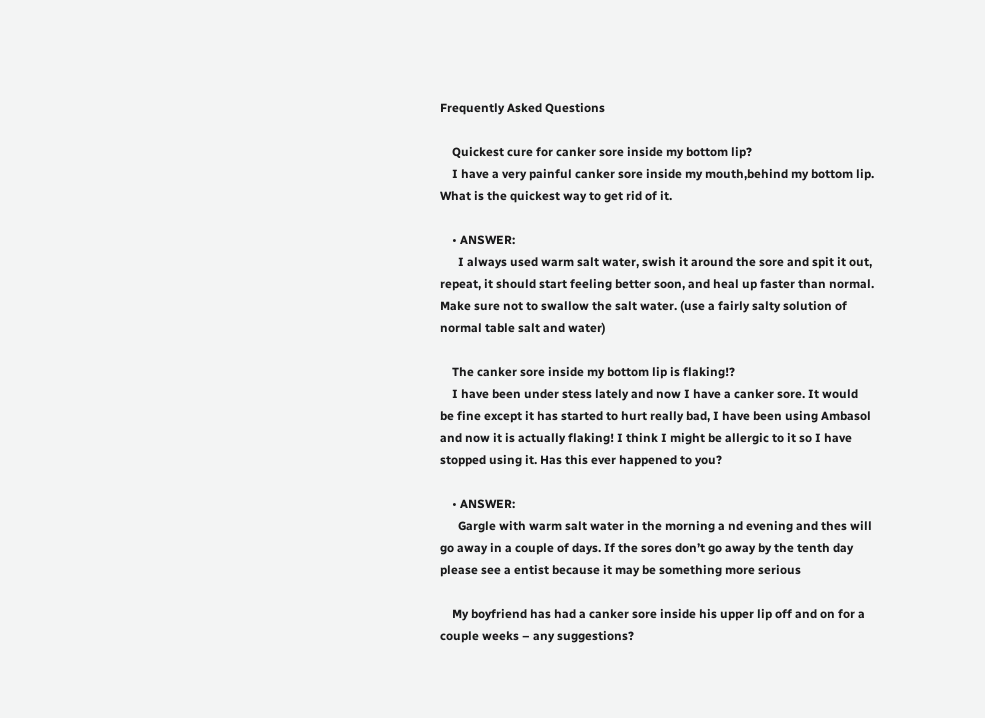Frequently Asked Questions

    Quickest cure for canker sore inside my bottom lip?
    I have a very painful canker sore inside my mouth,behind my bottom lip. What is the quickest way to get rid of it.

    • ANSWER:
      I always used warm salt water, swish it around the sore and spit it out, repeat, it should start feeling better soon, and heal up faster than normal. Make sure not to swallow the salt water. (use a fairly salty solution of normal table salt and water)

    The canker sore inside my bottom lip is flaking!?
    I have been under stess lately and now I have a canker sore. It would be fine except it has started to hurt really bad, I have been using Ambasol and now it is actually flaking! I think I might be allergic to it so I have stopped using it. Has this ever happened to you?

    • ANSWER:
      Gargle with warm salt water in the morning a nd evening and thes will go away in a couple of days. If the sores don’t go away by the tenth day please see a entist because it may be something more serious

    My boyfriend has had a canker sore inside his upper lip off and on for a couple weeks – any suggestions?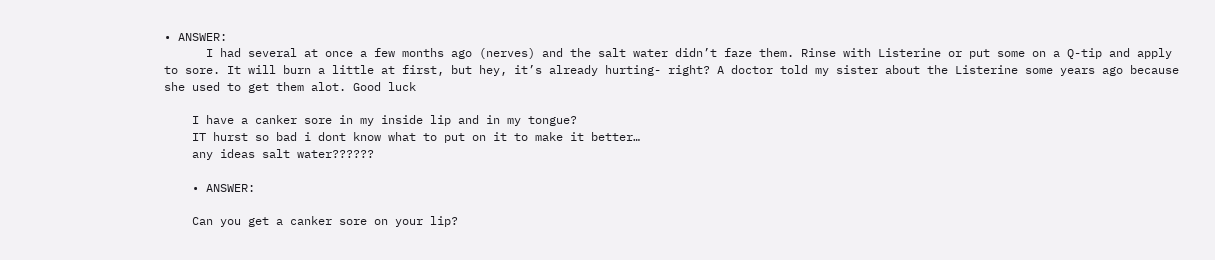• ANSWER:
      I had several at once a few months ago (nerves) and the salt water didn’t faze them. Rinse with Listerine or put some on a Q-tip and apply to sore. It will burn a little at first, but hey, it’s already hurting- right? A doctor told my sister about the Listerine some years ago because she used to get them alot. Good luck

    I have a canker sore in my inside lip and in my tongue?
    IT hurst so bad i dont know what to put on it to make it better…
    any ideas salt water??????

    • ANSWER:

    Can you get a canker sore on your lip?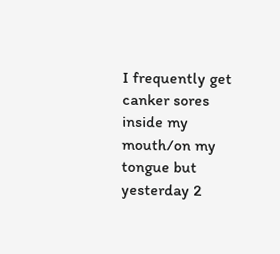I frequently get canker sores inside my mouth/on my tongue but yesterday 2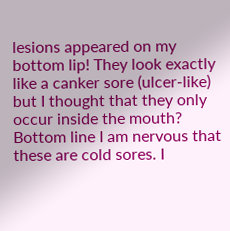lesions appeared on my bottom lip! They look exactly like a canker sore (ulcer-like) but I thought that they only occur inside the mouth? Bottom line I am nervous that these are cold sores. I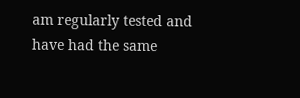am regularly tested and have had the same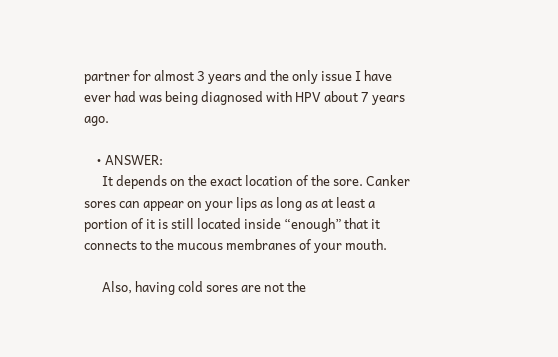partner for almost 3 years and the only issue I have ever had was being diagnosed with HPV about 7 years ago.

    • ANSWER:
      It depends on the exact location of the sore. Canker sores can appear on your lips as long as at least a portion of it is still located inside “enough” that it connects to the mucous membranes of your mouth.

      Also, having cold sores are not the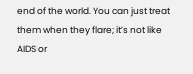end of the world. You can just treat them when they flare; it’s not like AIDS or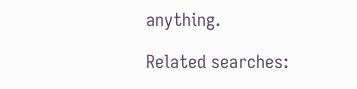anything.

Related searches: